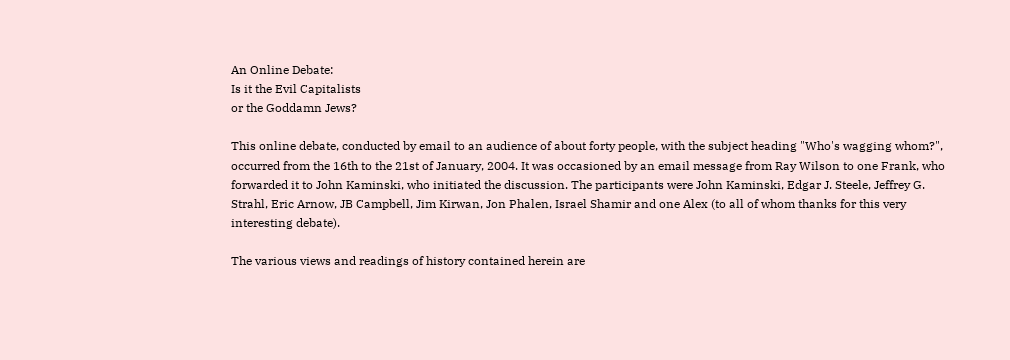An Online Debate:
Is it the Evil Capitalists
or the Goddamn Jews?

This online debate, conducted by email to an audience of about forty people, with the subject heading "Who's wagging whom?", occurred from the 16th to the 21st of January, 2004. It was occasioned by an email message from Ray Wilson to one Frank, who forwarded it to John Kaminski, who initiated the discussion. The participants were John Kaminski, Edgar J. Steele, Jeffrey G. Strahl, Eric Arnow, JB Campbell, Jim Kirwan, Jon Phalen, Israel Shamir and one Alex (to all of whom thanks for this very interesting debate).

The various views and readings of history contained herein are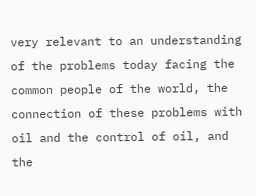very relevant to an understanding of the problems today facing the common people of the world, the connection of these problems with oil and the control of oil, and the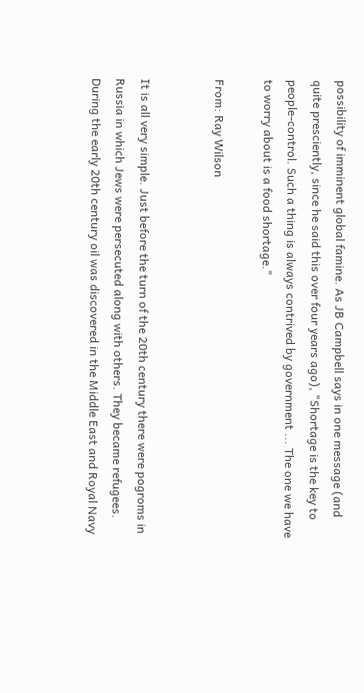possibility of imminent global famine. As JB Campbell says in one message (and quite presciently, since he said this over four years ago), "Shortage is the key to people-control. Such a thing is always contrived by government ... The one we have to worry about is a food shortage."

From: Ray Wilson


It is all very simple. Just before the turn of the 20th century there were pogroms in Russia in which Jews were persecuted along with others. They became refugees. During the early 20th century oil was discovered in the Middle East and Royal Navy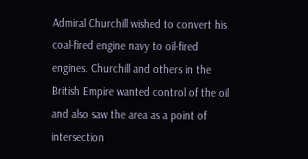Admiral Churchill wished to convert his coal-fired engine navy to oil-fired engines. Churchill and others in the British Empire wanted control of the oil and also saw the area as a point of intersection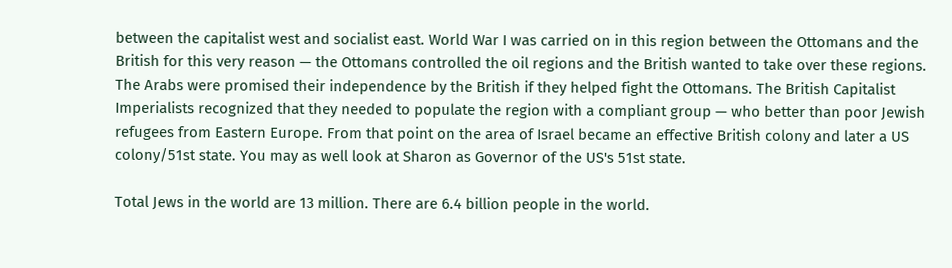between the capitalist west and socialist east. World War I was carried on in this region between the Ottomans and the British for this very reason — the Ottomans controlled the oil regions and the British wanted to take over these regions. The Arabs were promised their independence by the British if they helped fight the Ottomans. The British Capitalist Imperialists recognized that they needed to populate the region with a compliant group — who better than poor Jewish refugees from Eastern Europe. From that point on the area of Israel became an effective British colony and later a US colony/51st state. You may as well look at Sharon as Governor of the US's 51st state.

Total Jews in the world are 13 million. There are 6.4 billion people in the world.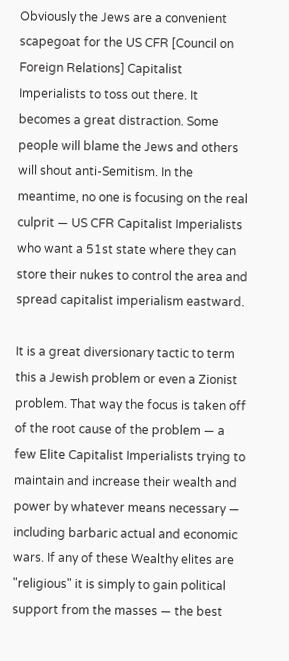Obviously the Jews are a convenient scapegoat for the US CFR [Council on Foreign Relations] Capitalist Imperialists to toss out there. It becomes a great distraction. Some people will blame the Jews and others will shout anti-Semitism. In the meantime, no one is focusing on the real culprit — US CFR Capitalist Imperialists who want a 51st state where they can store their nukes to control the area and spread capitalist imperialism eastward.

It is a great diversionary tactic to term this a Jewish problem or even a Zionist problem. That way the focus is taken off of the root cause of the problem — a few Elite Capitalist Imperialists trying to maintain and increase their wealth and power by whatever means necessary — including barbaric actual and economic wars. If any of these Wealthy elites are "religious" it is simply to gain political support from the masses — the best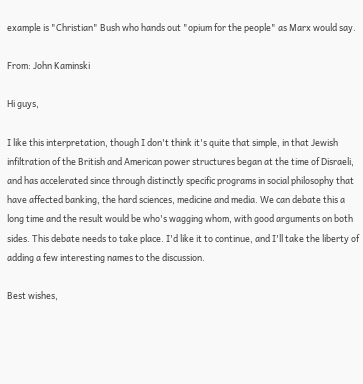example is "Christian" Bush who hands out "opium for the people" as Marx would say.

From: John Kaminski

Hi guys,

I like this interpretation, though I don't think it's quite that simple, in that Jewish infiltration of the British and American power structures began at the time of Disraeli, and has accelerated since through distinctly specific programs in social philosophy that have affected banking, the hard sciences, medicine and media. We can debate this a long time and the result would be who's wagging whom, with good arguments on both sides. This debate needs to take place. I'd like it to continue, and I'll take the liberty of adding a few interesting names to the discussion.

Best wishes,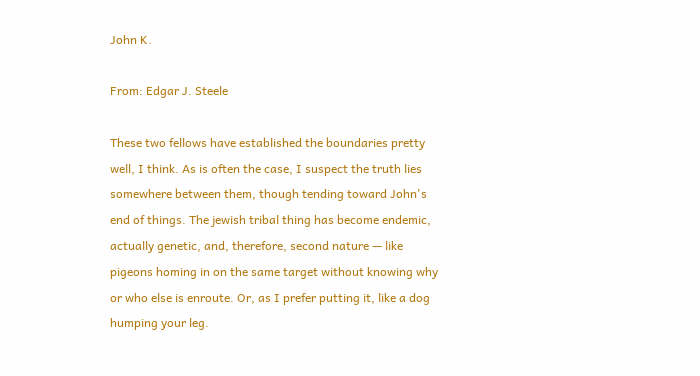John K.

From: Edgar J. Steele

These two fellows have established the boundaries pretty well, I think. As is often the case, I suspect the truth lies somewhere between them, though tending toward John's end of things. The jewish tribal thing has become endemic, actually genetic, and, therefore, second nature — like pigeons homing in on the same target without knowing why or who else is enroute. Or, as I prefer putting it, like a dog humping your leg.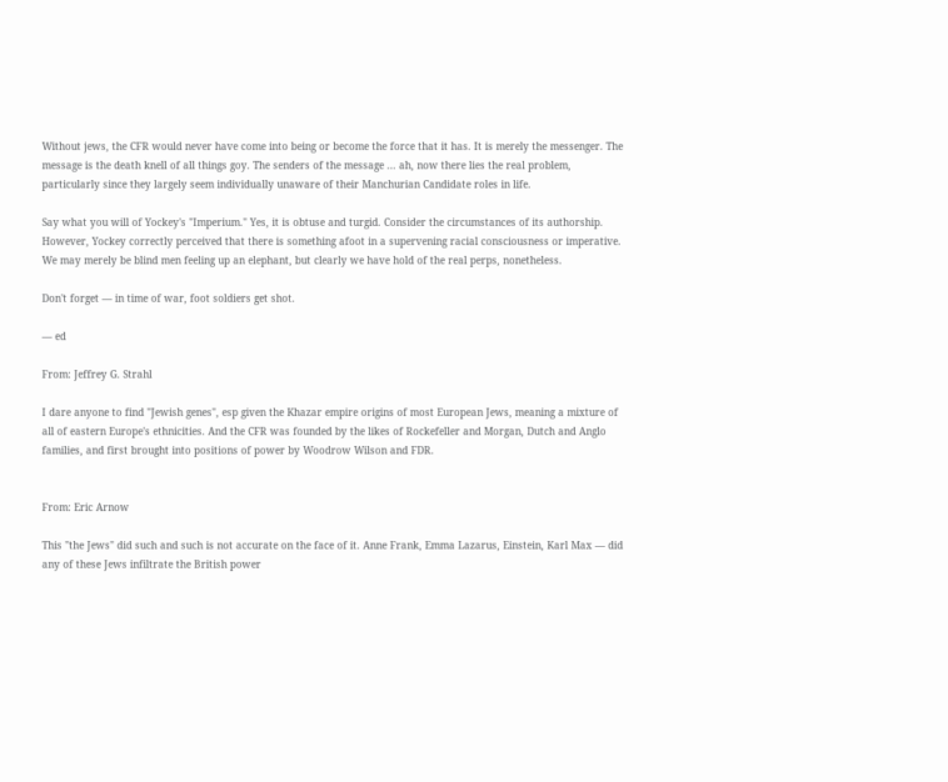Without jews, the CFR would never have come into being or become the force that it has. It is merely the messenger. The message is the death knell of all things goy. The senders of the message ... ah, now there lies the real problem, particularly since they largely seem individually unaware of their Manchurian Candidate roles in life.

Say what you will of Yockey's "Imperium." Yes, it is obtuse and turgid. Consider the circumstances of its authorship. However, Yockey correctly perceived that there is something afoot in a supervening racial consciousness or imperative. We may merely be blind men feeling up an elephant, but clearly we have hold of the real perps, nonetheless.

Don't forget — in time of war, foot soldiers get shot.

— ed

From: Jeffrey G. Strahl

I dare anyone to find "Jewish genes", esp given the Khazar empire origins of most European Jews, meaning a mixture of all of eastern Europe's ethnicities. And the CFR was founded by the likes of Rockefeller and Morgan, Dutch and Anglo families, and first brought into positions of power by Woodrow Wilson and FDR.


From: Eric Arnow

This "the Jews" did such and such is not accurate on the face of it. Anne Frank, Emma Lazarus, Einstein, Karl Max — did any of these Jews infiltrate the British power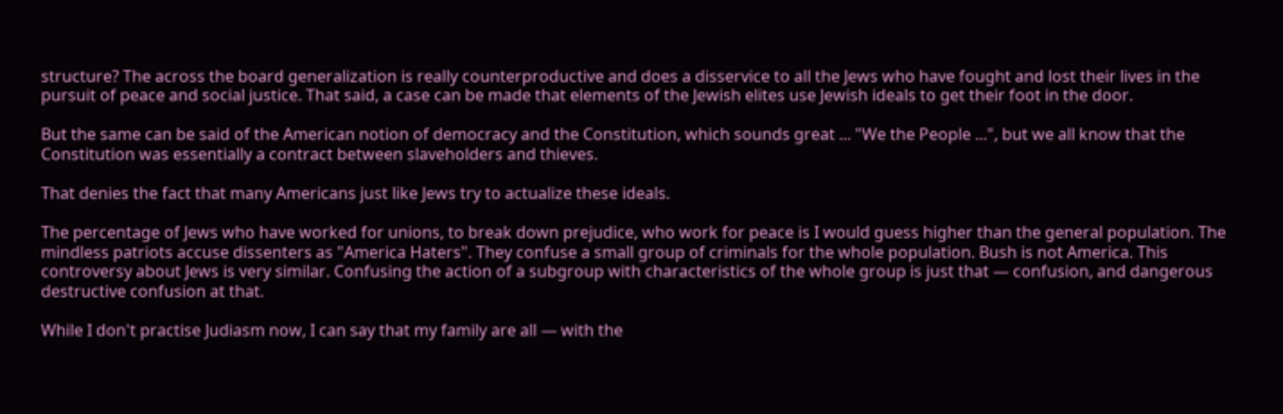structure? The across the board generalization is really counterproductive and does a disservice to all the Jews who have fought and lost their lives in the pursuit of peace and social justice. That said, a case can be made that elements of the Jewish elites use Jewish ideals to get their foot in the door.

But the same can be said of the American notion of democracy and the Constitution, which sounds great ... "We the People ...", but we all know that the Constitution was essentially a contract between slaveholders and thieves.

That denies the fact that many Americans just like Jews try to actualize these ideals.

The percentage of Jews who have worked for unions, to break down prejudice, who work for peace is I would guess higher than the general population. The mindless patriots accuse dissenters as "America Haters". They confuse a small group of criminals for the whole population. Bush is not America. This controversy about Jews is very similar. Confusing the action of a subgroup with characteristics of the whole group is just that — confusion, and dangerous destructive confusion at that.

While I don't practise Judiasm now, I can say that my family are all — with the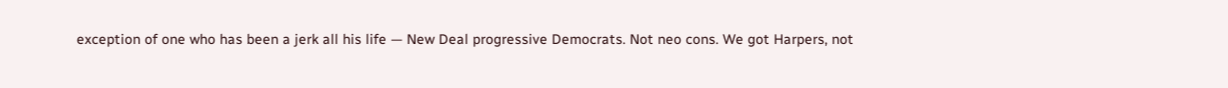exception of one who has been a jerk all his life — New Deal progressive Democrats. Not neo cons. We got Harpers, not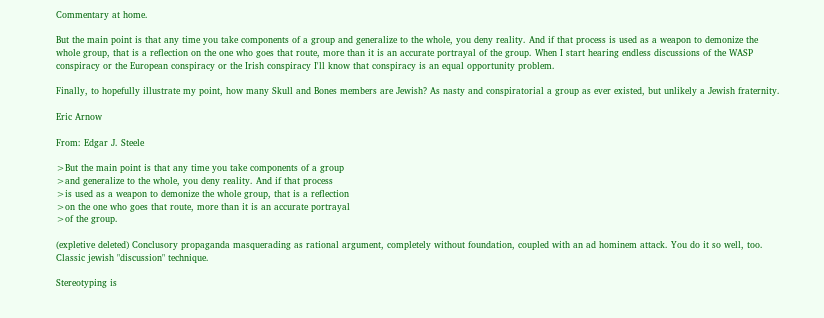Commentary at home.

But the main point is that any time you take components of a group and generalize to the whole, you deny reality. And if that process is used as a weapon to demonize the whole group, that is a reflection on the one who goes that route, more than it is an accurate portrayal of the group. When I start hearing endless discussions of the WASP conspiracy or the European conspiracy or the Irish conspiracy I'll know that conspiracy is an equal opportunity problem.

Finally, to hopefully illustrate my point, how many Skull and Bones members are Jewish? As nasty and conspiratorial a group as ever existed, but unlikely a Jewish fraternity.

Eric Arnow

From: Edgar J. Steele

>But the main point is that any time you take components of a group
>and generalize to the whole, you deny reality. And if that process
>is used as a weapon to demonize the whole group, that is a reflection
>on the one who goes that route, more than it is an accurate portrayal
>of the group.

(expletive deleted) Conclusory propaganda masquerading as rational argument, completely without foundation, coupled with an ad hominem attack. You do it so well, too. Classic jewish "discussion" technique.

Stereotyping is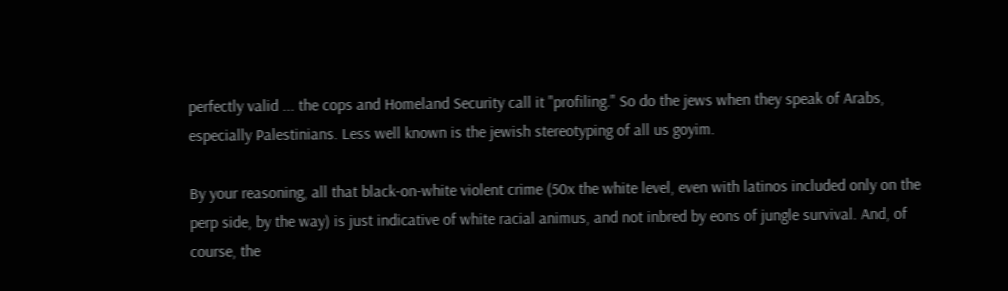perfectly valid ... the cops and Homeland Security call it "profiling." So do the jews when they speak of Arabs, especially Palestinians. Less well known is the jewish stereotyping of all us goyim.

By your reasoning, all that black-on-white violent crime (50x the white level, even with latinos included only on the perp side, by the way) is just indicative of white racial animus, and not inbred by eons of jungle survival. And, of course, the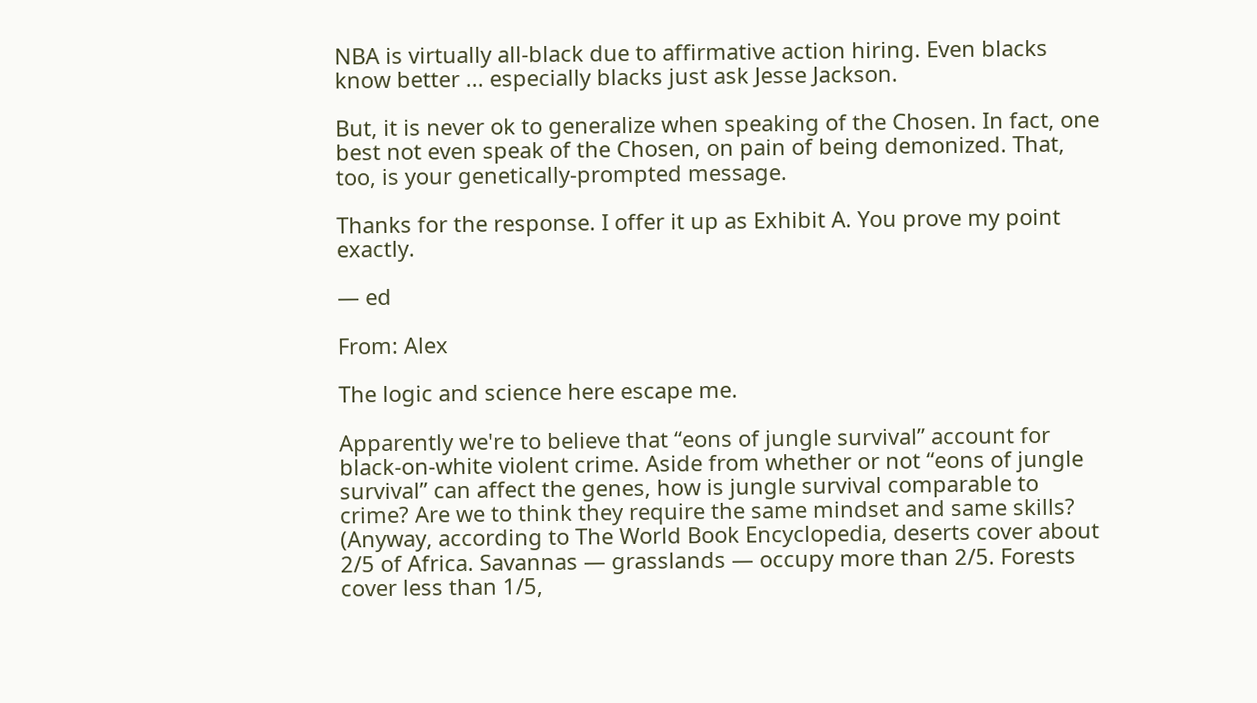NBA is virtually all-black due to affirmative action hiring. Even blacks know better ... especially blacks just ask Jesse Jackson.

But, it is never ok to generalize when speaking of the Chosen. In fact, one best not even speak of the Chosen, on pain of being demonized. That, too, is your genetically-prompted message.

Thanks for the response. I offer it up as Exhibit A. You prove my point exactly.

— ed

From: Alex

The logic and science here escape me.

Apparently we're to believe that “eons of jungle survival” account for black-on-white violent crime. Aside from whether or not “eons of jungle survival” can affect the genes, how is jungle survival comparable to crime? Are we to think they require the same mindset and same skills? (Anyway, according to The World Book Encyclopedia, deserts cover about 2/5 of Africa. Savannas — grasslands — occupy more than 2/5. Forests cover less than 1/5,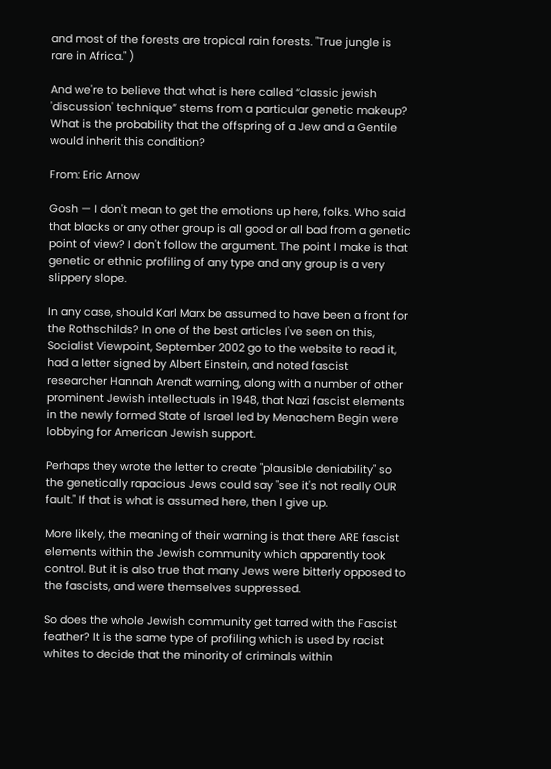and most of the forests are tropical rain forests. "True jungle is rare in Africa." )

And we're to believe that what is here called “classic jewish 'discussion' technique” stems from a particular genetic makeup? What is the probability that the offspring of a Jew and a Gentile would inherit this condition?

From: Eric Arnow

Gosh — I don't mean to get the emotions up here, folks. Who said that blacks or any other group is all good or all bad from a genetic point of view? I don't follow the argument. The point I make is that genetic or ethnic profiling of any type and any group is a very slippery slope.

In any case, should Karl Marx be assumed to have been a front for the Rothschilds? In one of the best articles I've seen on this, Socialist Viewpoint, September 2002 go to the website to read it, had a letter signed by Albert Einstein, and noted fascist researcher Hannah Arendt warning, along with a number of other prominent Jewish intellectuals in 1948, that Nazi fascist elements in the newly formed State of Israel led by Menachem Begin were lobbying for American Jewish support.

Perhaps they wrote the letter to create "plausible deniability" so the genetically rapacious Jews could say "see it's not really OUR fault." If that is what is assumed here, then I give up.

More likely, the meaning of their warning is that there ARE fascist elements within the Jewish community which apparently took control. But it is also true that many Jews were bitterly opposed to the fascists, and were themselves suppressed.

So does the whole Jewish community get tarred with the Fascist feather? It is the same type of profiling which is used by racist whites to decide that the minority of criminals within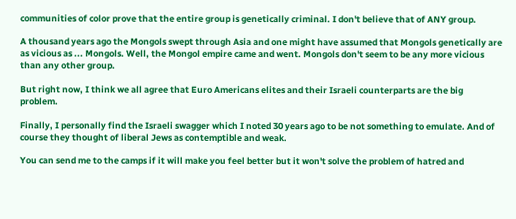communities of color prove that the entire group is genetically criminal. I don't believe that of ANY group.

A thousand years ago the Mongols swept through Asia and one might have assumed that Mongols genetically are as vicious as ... Mongols. Well, the Mongol empire came and went. Mongols don't seem to be any more vicious than any other group.

But right now, I think we all agree that Euro Americans elites and their Israeli counterparts are the big problem.

Finally, I personally find the Israeli swagger which I noted 30 years ago to be not something to emulate. And of course they thought of liberal Jews as contemptible and weak.

You can send me to the camps if it will make you feel better but it won't solve the problem of hatred and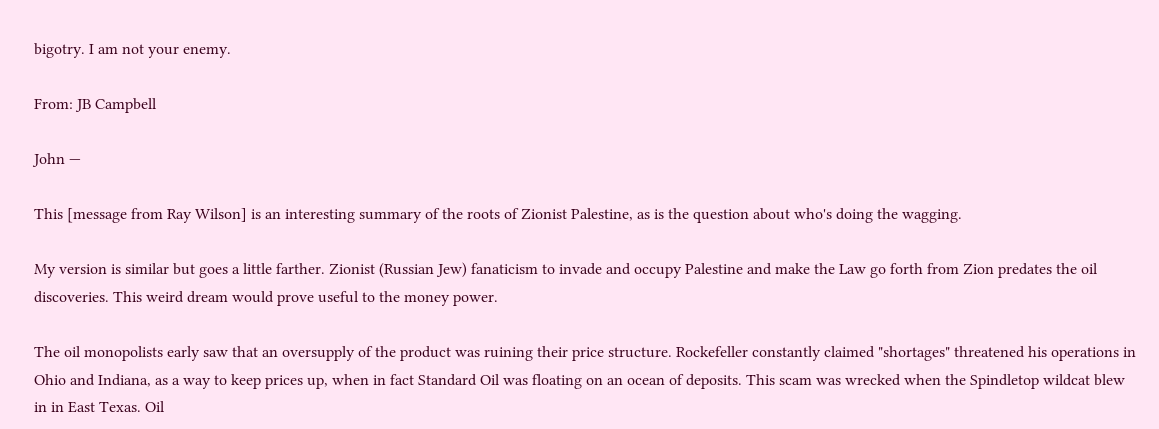bigotry. I am not your enemy.

From: JB Campbell

John —

This [message from Ray Wilson] is an interesting summary of the roots of Zionist Palestine, as is the question about who's doing the wagging.

My version is similar but goes a little farther. Zionist (Russian Jew) fanaticism to invade and occupy Palestine and make the Law go forth from Zion predates the oil discoveries. This weird dream would prove useful to the money power.

The oil monopolists early saw that an oversupply of the product was ruining their price structure. Rockefeller constantly claimed "shortages" threatened his operations in Ohio and Indiana, as a way to keep prices up, when in fact Standard Oil was floating on an ocean of deposits. This scam was wrecked when the Spindletop wildcat blew in in East Texas. Oil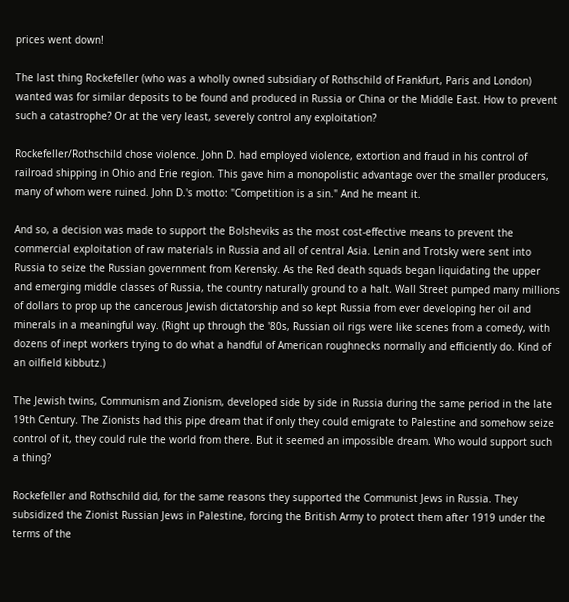prices went down!

The last thing Rockefeller (who was a wholly owned subsidiary of Rothschild of Frankfurt, Paris and London) wanted was for similar deposits to be found and produced in Russia or China or the Middle East. How to prevent such a catastrophe? Or at the very least, severely control any exploitation?

Rockefeller/Rothschild chose violence. John D. had employed violence, extortion and fraud in his control of railroad shipping in Ohio and Erie region. This gave him a monopolistic advantage over the smaller producers, many of whom were ruined. John D.'s motto: "Competition is a sin." And he meant it.

And so, a decision was made to support the Bolsheviks as the most cost-effective means to prevent the commercial exploitation of raw materials in Russia and all of central Asia. Lenin and Trotsky were sent into Russia to seize the Russian government from Kerensky. As the Red death squads began liquidating the upper and emerging middle classes of Russia, the country naturally ground to a halt. Wall Street pumped many millions of dollars to prop up the cancerous Jewish dictatorship and so kept Russia from ever developing her oil and minerals in a meaningful way. (Right up through the '80s, Russian oil rigs were like scenes from a comedy, with dozens of inept workers trying to do what a handful of American roughnecks normally and efficiently do. Kind of an oilfield kibbutz.)

The Jewish twins, Communism and Zionism, developed side by side in Russia during the same period in the late 19th Century. The Zionists had this pipe dream that if only they could emigrate to Palestine and somehow seize control of it, they could rule the world from there. But it seemed an impossible dream. Who would support such a thing?

Rockefeller and Rothschild did, for the same reasons they supported the Communist Jews in Russia. They subsidized the Zionist Russian Jews in Palestine, forcing the British Army to protect them after 1919 under the terms of the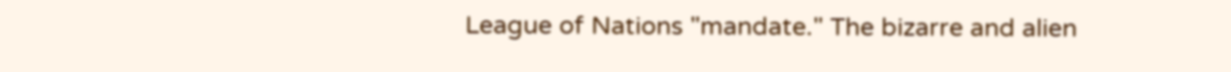League of Nations "mandate." The bizarre and alien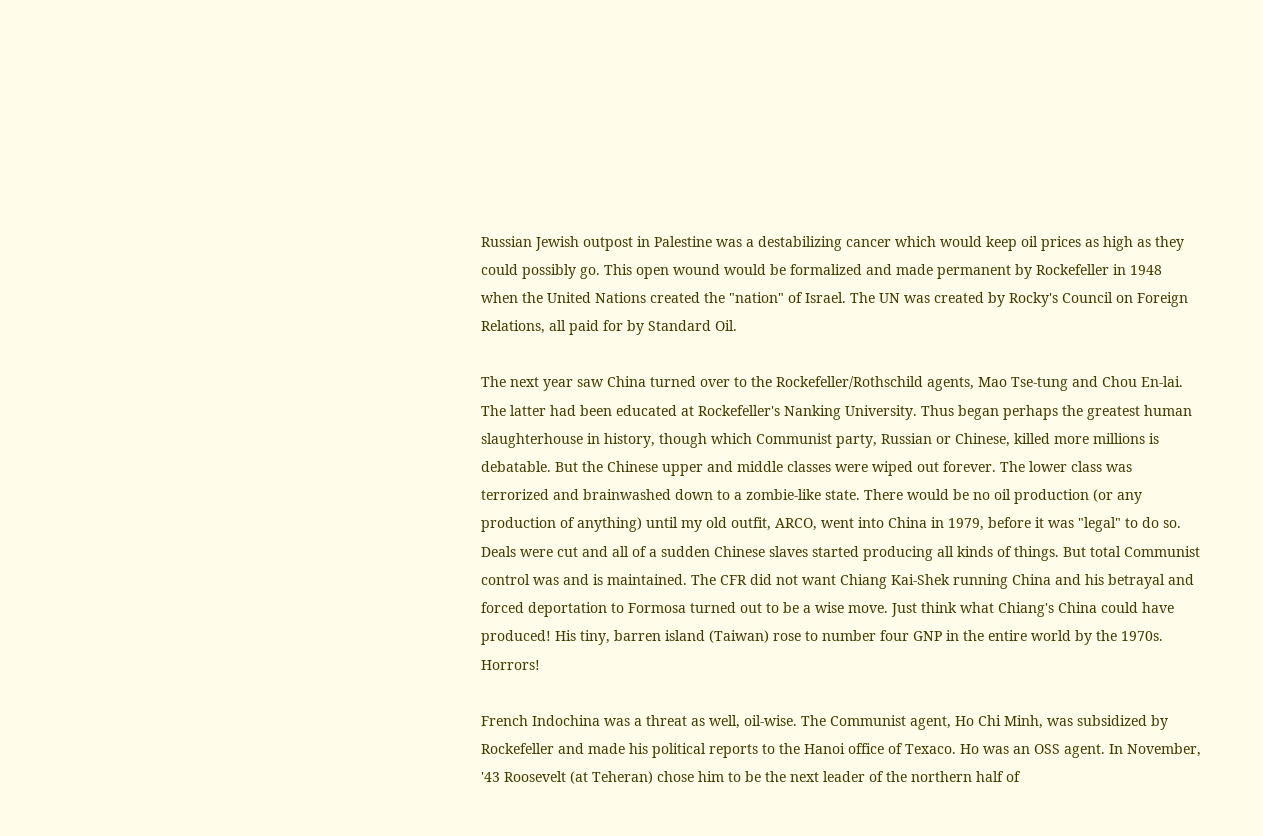Russian Jewish outpost in Palestine was a destabilizing cancer which would keep oil prices as high as they could possibly go. This open wound would be formalized and made permanent by Rockefeller in 1948 when the United Nations created the "nation" of Israel. The UN was created by Rocky's Council on Foreign Relations, all paid for by Standard Oil.

The next year saw China turned over to the Rockefeller/Rothschild agents, Mao Tse-tung and Chou En-lai. The latter had been educated at Rockefeller's Nanking University. Thus began perhaps the greatest human slaughterhouse in history, though which Communist party, Russian or Chinese, killed more millions is debatable. But the Chinese upper and middle classes were wiped out forever. The lower class was terrorized and brainwashed down to a zombie-like state. There would be no oil production (or any production of anything) until my old outfit, ARCO, went into China in 1979, before it was "legal" to do so. Deals were cut and all of a sudden Chinese slaves started producing all kinds of things. But total Communist control was and is maintained. The CFR did not want Chiang Kai-Shek running China and his betrayal and forced deportation to Formosa turned out to be a wise move. Just think what Chiang's China could have produced! His tiny, barren island (Taiwan) rose to number four GNP in the entire world by the 1970s. Horrors!

French Indochina was a threat as well, oil-wise. The Communist agent, Ho Chi Minh, was subsidized by Rockefeller and made his political reports to the Hanoi office of Texaco. Ho was an OSS agent. In November, '43 Roosevelt (at Teheran) chose him to be the next leader of the northern half of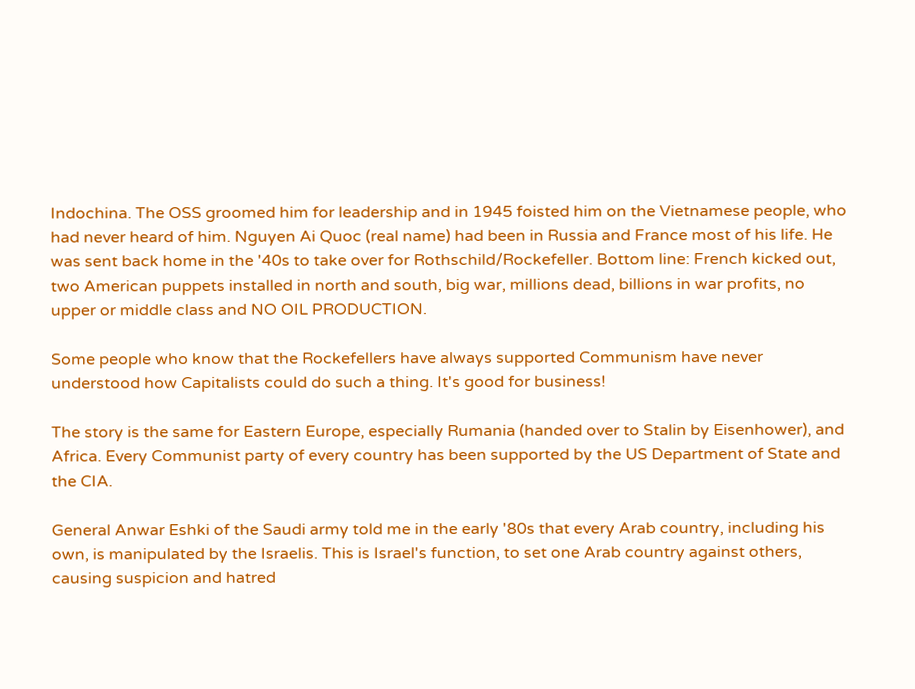Indochina. The OSS groomed him for leadership and in 1945 foisted him on the Vietnamese people, who had never heard of him. Nguyen Ai Quoc (real name) had been in Russia and France most of his life. He was sent back home in the '40s to take over for Rothschild/Rockefeller. Bottom line: French kicked out, two American puppets installed in north and south, big war, millions dead, billions in war profits, no upper or middle class and NO OIL PRODUCTION.

Some people who know that the Rockefellers have always supported Communism have never understood how Capitalists could do such a thing. It's good for business!

The story is the same for Eastern Europe, especially Rumania (handed over to Stalin by Eisenhower), and Africa. Every Communist party of every country has been supported by the US Department of State and the CIA.

General Anwar Eshki of the Saudi army told me in the early '80s that every Arab country, including his own, is manipulated by the Israelis. This is Israel's function, to set one Arab country against others, causing suspicion and hatred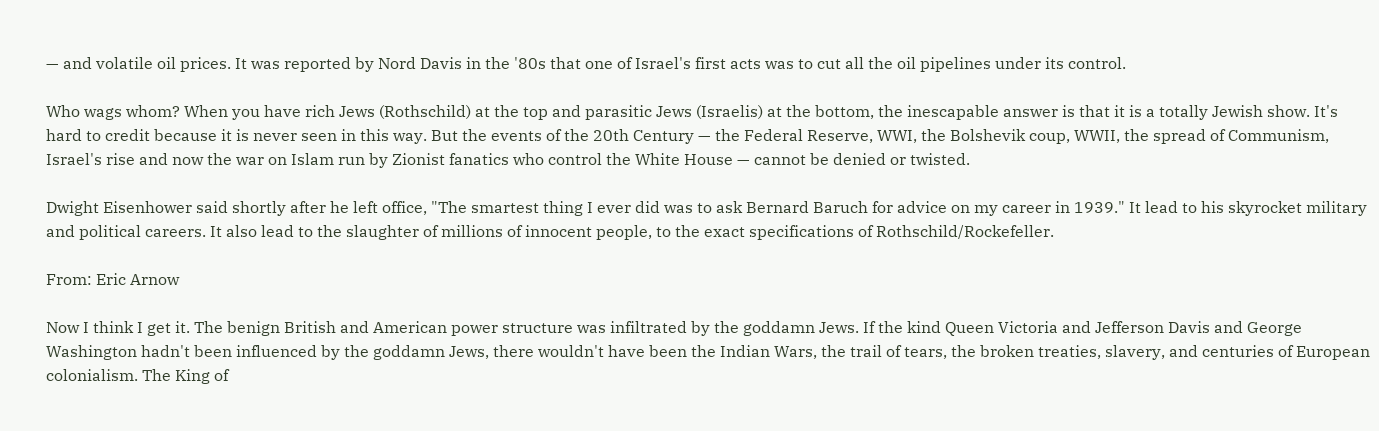— and volatile oil prices. It was reported by Nord Davis in the '80s that one of Israel's first acts was to cut all the oil pipelines under its control.

Who wags whom? When you have rich Jews (Rothschild) at the top and parasitic Jews (Israelis) at the bottom, the inescapable answer is that it is a totally Jewish show. It's hard to credit because it is never seen in this way. But the events of the 20th Century — the Federal Reserve, WWI, the Bolshevik coup, WWII, the spread of Communism, Israel's rise and now the war on Islam run by Zionist fanatics who control the White House — cannot be denied or twisted.

Dwight Eisenhower said shortly after he left office, "The smartest thing I ever did was to ask Bernard Baruch for advice on my career in 1939." It lead to his skyrocket military and political careers. It also lead to the slaughter of millions of innocent people, to the exact specifications of Rothschild/Rockefeller.

From: Eric Arnow

Now I think I get it. The benign British and American power structure was infiltrated by the goddamn Jews. If the kind Queen Victoria and Jefferson Davis and George Washington hadn't been influenced by the goddamn Jews, there wouldn't have been the Indian Wars, the trail of tears, the broken treaties, slavery, and centuries of European colonialism. The King of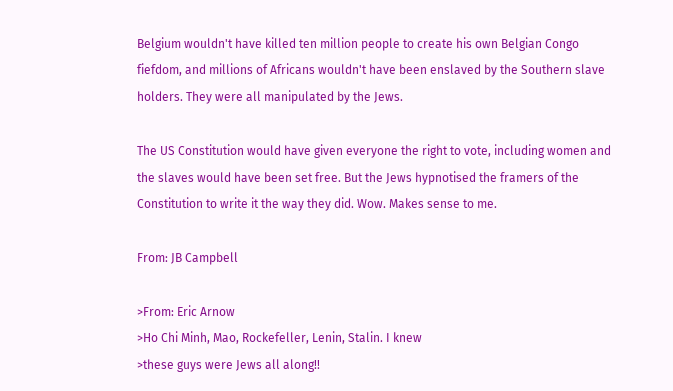Belgium wouldn't have killed ten million people to create his own Belgian Congo fiefdom, and millions of Africans wouldn't have been enslaved by the Southern slave holders. They were all manipulated by the Jews.

The US Constitution would have given everyone the right to vote, including women and the slaves would have been set free. But the Jews hypnotised the framers of the Constitution to write it the way they did. Wow. Makes sense to me.

From: JB Campbell

>From: Eric Arnow
>Ho Chi Minh, Mao, Rockefeller, Lenin, Stalin. I knew
>these guys were Jews all along!!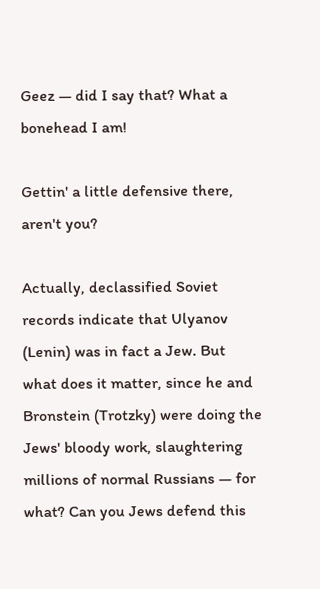Geez — did I say that? What a bonehead I am!

Gettin' a little defensive there, aren't you?

Actually, declassified Soviet records indicate that Ulyanov (Lenin) was in fact a Jew. But what does it matter, since he and Bronstein (Trotzky) were doing the Jews' bloody work, slaughtering millions of normal Russians — for what? Can you Jews defend this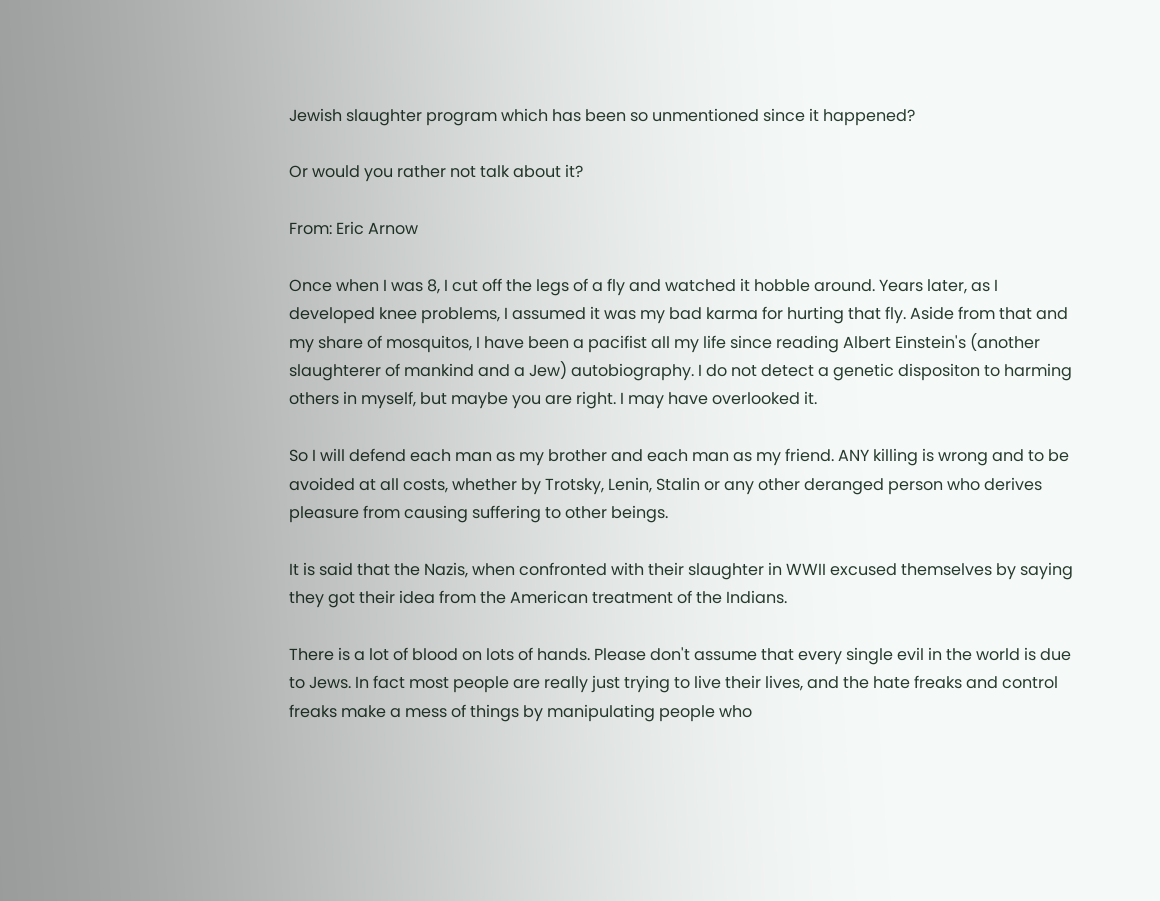Jewish slaughter program which has been so unmentioned since it happened?

Or would you rather not talk about it?

From: Eric Arnow

Once when I was 8, I cut off the legs of a fly and watched it hobble around. Years later, as I developed knee problems, I assumed it was my bad karma for hurting that fly. Aside from that and my share of mosquitos, I have been a pacifist all my life since reading Albert Einstein's (another slaughterer of mankind and a Jew) autobiography. I do not detect a genetic dispositon to harming others in myself, but maybe you are right. I may have overlooked it.

So I will defend each man as my brother and each man as my friend. ANY killing is wrong and to be avoided at all costs, whether by Trotsky, Lenin, Stalin or any other deranged person who derives pleasure from causing suffering to other beings.

It is said that the Nazis, when confronted with their slaughter in WWII excused themselves by saying they got their idea from the American treatment of the Indians.

There is a lot of blood on lots of hands. Please don't assume that every single evil in the world is due to Jews. In fact most people are really just trying to live their lives, and the hate freaks and control freaks make a mess of things by manipulating people who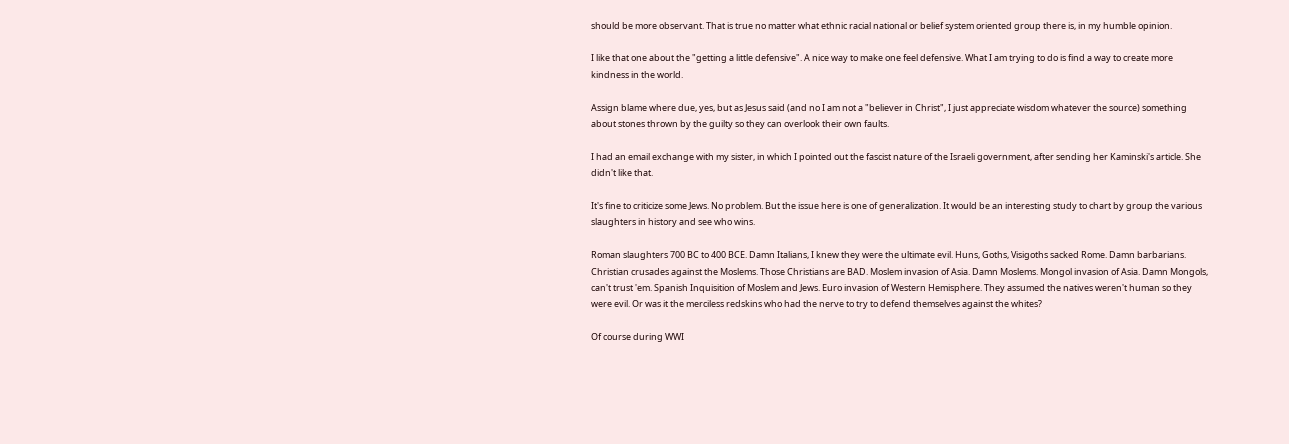should be more observant. That is true no matter what ethnic racial national or belief system oriented group there is, in my humble opinion.

I like that one about the "getting a little defensive". A nice way to make one feel defensive. What I am trying to do is find a way to create more kindness in the world.

Assign blame where due, yes, but as Jesus said (and no I am not a "believer in Christ", I just appreciate wisdom whatever the source) something about stones thrown by the guilty so they can overlook their own faults.

I had an email exchange with my sister, in which I pointed out the fascist nature of the Israeli government, after sending her Kaminski's article. She didn't like that.

It's fine to criticize some Jews. No problem. But the issue here is one of generalization. It would be an interesting study to chart by group the various slaughters in history and see who wins.

Roman slaughters 700 BC to 400 BCE. Damn Italians, I knew they were the ultimate evil. Huns, Goths, Visigoths sacked Rome. Damn barbarians. Christian crusades against the Moslems. Those Christians are BAD. Moslem invasion of Asia. Damn Moslems. Mongol invasion of Asia. Damn Mongols, can't trust 'em. Spanish Inquisition of Moslem and Jews. Euro invasion of Western Hemisphere. They assumed the natives weren't human so they were evil. Or was it the merciless redskins who had the nerve to try to defend themselves against the whites?

Of course during WWI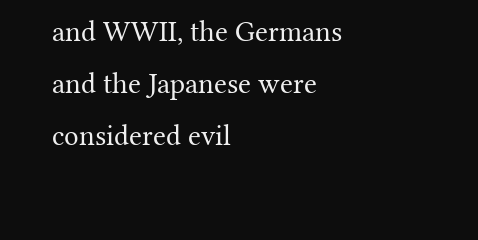and WWII, the Germans and the Japanese were considered evil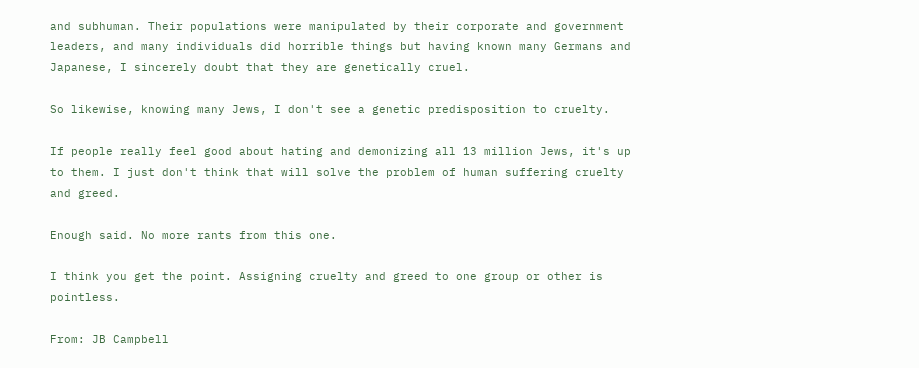and subhuman. Their populations were manipulated by their corporate and government leaders, and many individuals did horrible things but having known many Germans and Japanese, I sincerely doubt that they are genetically cruel.

So likewise, knowing many Jews, I don't see a genetic predisposition to cruelty.

If people really feel good about hating and demonizing all 13 million Jews, it's up to them. I just don't think that will solve the problem of human suffering cruelty and greed.

Enough said. No more rants from this one.

I think you get the point. Assigning cruelty and greed to one group or other is pointless.

From: JB Campbell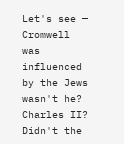Let's see — Cromwell was influenced by the Jews wasn't he? Charles II? Didn't the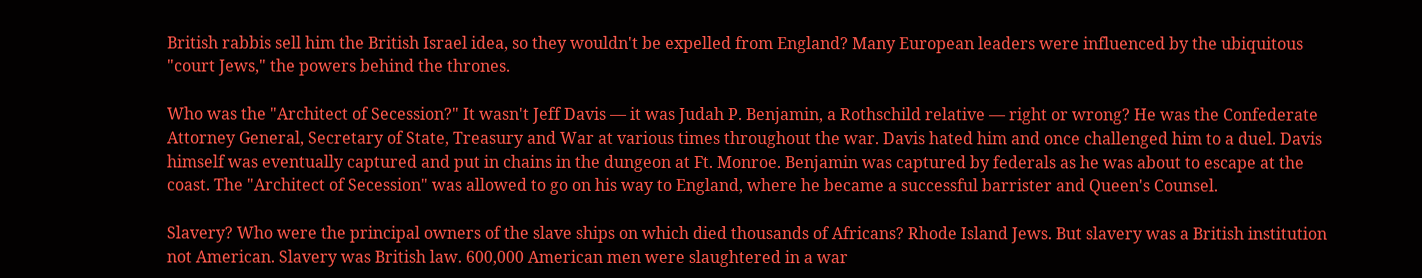British rabbis sell him the British Israel idea, so they wouldn't be expelled from England? Many European leaders were influenced by the ubiquitous "court Jews," the powers behind the thrones.

Who was the "Architect of Secession?" It wasn't Jeff Davis — it was Judah P. Benjamin, a Rothschild relative — right or wrong? He was the Confederate Attorney General, Secretary of State, Treasury and War at various times throughout the war. Davis hated him and once challenged him to a duel. Davis himself was eventually captured and put in chains in the dungeon at Ft. Monroe. Benjamin was captured by federals as he was about to escape at the coast. The "Architect of Secession" was allowed to go on his way to England, where he became a successful barrister and Queen's Counsel.

Slavery? Who were the principal owners of the slave ships on which died thousands of Africans? Rhode Island Jews. But slavery was a British institution not American. Slavery was British law. 600,000 American men were slaughtered in a war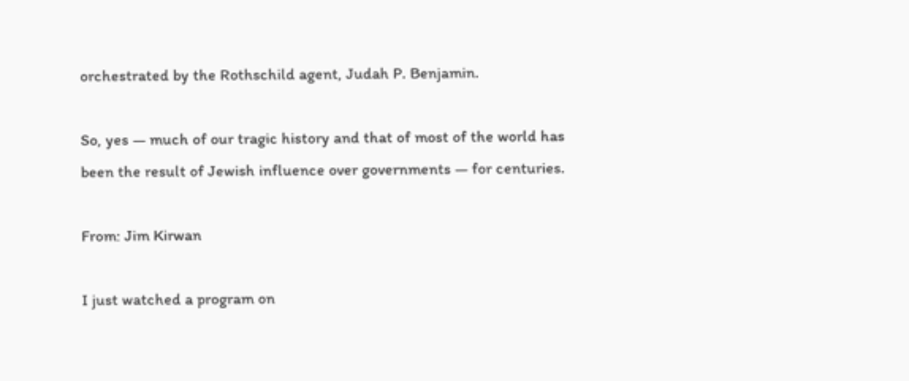orchestrated by the Rothschild agent, Judah P. Benjamin.

So, yes — much of our tragic history and that of most of the world has been the result of Jewish influence over governments — for centuries.

From: Jim Kirwan

I just watched a program on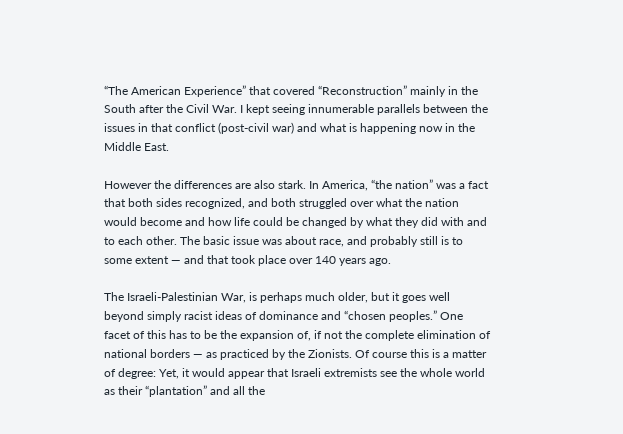“The American Experience” that covered “Reconstruction” mainly in the South after the Civil War. I kept seeing innumerable parallels between the issues in that conflict (post-civil war) and what is happening now in the Middle East.

However the differences are also stark. In America, “the nation” was a fact that both sides recognized, and both struggled over what the nation would become and how life could be changed by what they did with and to each other. The basic issue was about race, and probably still is to some extent — and that took place over 140 years ago.

The Israeli-Palestinian War, is perhaps much older, but it goes well beyond simply racist ideas of dominance and “chosen peoples.” One facet of this has to be the expansion of, if not the complete elimination of national borders — as practiced by the Zionists. Of course this is a matter of degree: Yet, it would appear that Israeli extremists see the whole world as their “plantation” and all the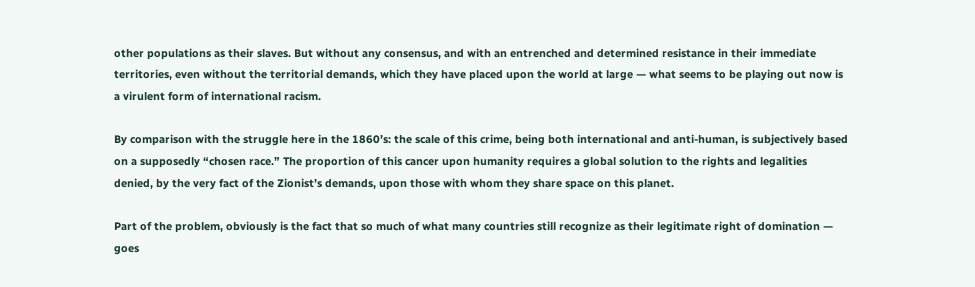other populations as their slaves. But without any consensus, and with an entrenched and determined resistance in their immediate territories, even without the territorial demands, which they have placed upon the world at large — what seems to be playing out now is a virulent form of international racism.

By comparison with the struggle here in the 1860’s: the scale of this crime, being both international and anti-human, is subjectively based on a supposedly “chosen race.” The proportion of this cancer upon humanity requires a global solution to the rights and legalities denied, by the very fact of the Zionist’s demands, upon those with whom they share space on this planet.

Part of the problem, obviously is the fact that so much of what many countries still recognize as their legitimate right of domination — goes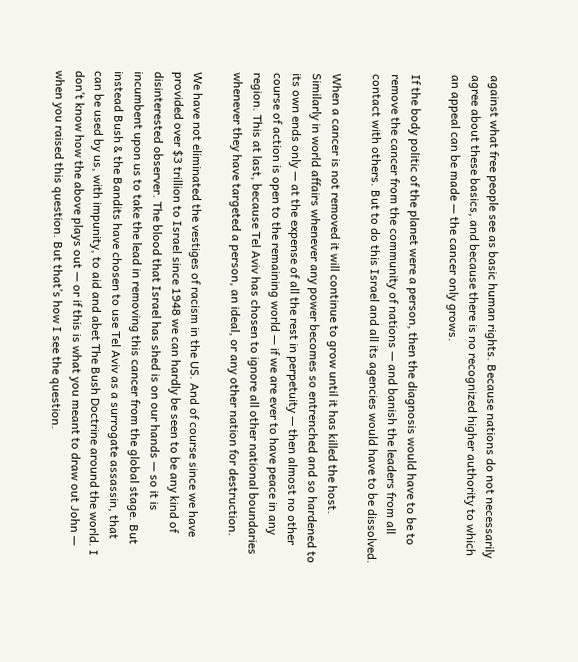against what free people see as basic human rights. Because nations do not necessarily agree about these basics, and because there is no recognized higher authority to which an appeal can be made — the cancer only grows.

If the body politic of the planet were a person, then the diagnosis would have to be to remove the cancer from the community of nations — and banish the leaders from all contact with others. But to do this Israel and all its agencies would have to be dissolved.

When a cancer is not removed it will continue to grow until it has killed the host. Similarly in world affairs whenever any power becomes so entrenched and so hardened to its own ends only — at the expense of all the rest in perpetuity — then almost no other course of action is open to the remaining world — if we are ever to have peace in any region. This at last, because Tel Aviv has chosen to ignore all other national boundaries whenever they have targeted a person, an ideal, or any other nation for destruction.

We have not eliminated the vestiges of racism in the US. And of course since we have provided over $3 trillion to Israel since 1948 we can hardly be seen to be any kind of disinterested observer. The blood that Israel has shed is on our hands — so it is incumbent upon us to take the lead in removing this cancer from the global stage. But instead Bush & the Bandits have chosen to use Tel Aviv as a surrogate assassin, that can be used by us, with impunity, to aid and abet The Bush Doctrine around the world. I don’t know how the above plays out — or if this is what you meant to draw out John — when you raised this question. But that’s how I see the question.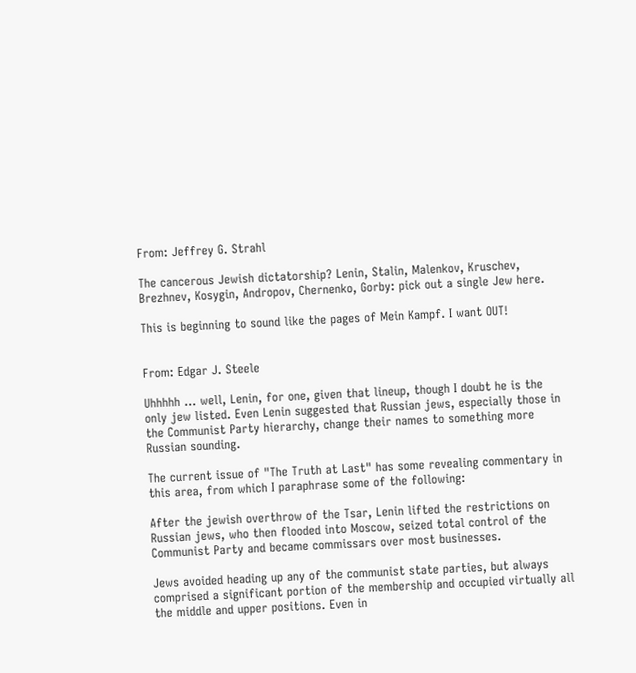From: Jeffrey G. Strahl

The cancerous Jewish dictatorship? Lenin, Stalin, Malenkov, Kruschev, Brezhnev, Kosygin, Andropov, Chernenko, Gorby: pick out a single Jew here.

This is beginning to sound like the pages of Mein Kampf. I want OUT!


From: Edgar J. Steele

Uhhhhh ... well, Lenin, for one, given that lineup, though I doubt he is the only jew listed. Even Lenin suggested that Russian jews, especially those in the Communist Party hierarchy, change their names to something more Russian sounding.

The current issue of "The Truth at Last" has some revealing commentary in this area, from which I paraphrase some of the following:

After the jewish overthrow of the Tsar, Lenin lifted the restrictions on Russian jews, who then flooded into Moscow, seized total control of the Communist Party and became commissars over most businesses.

Jews avoided heading up any of the communist state parties, but always comprised a significant portion of the membership and occupied virtually all the middle and upper positions. Even in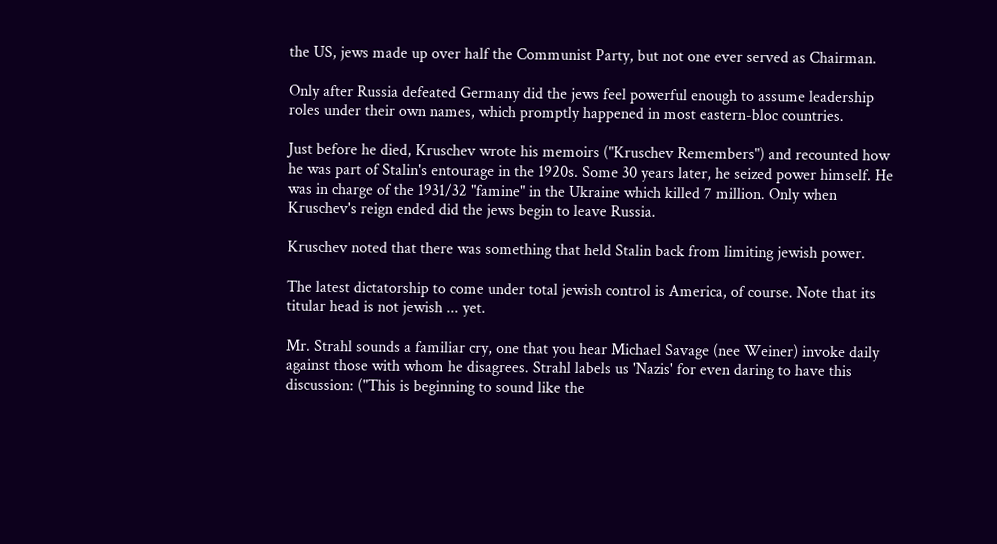the US, jews made up over half the Communist Party, but not one ever served as Chairman.

Only after Russia defeated Germany did the jews feel powerful enough to assume leadership roles under their own names, which promptly happened in most eastern-bloc countries.

Just before he died, Kruschev wrote his memoirs ("Kruschev Remembers") and recounted how he was part of Stalin's entourage in the 1920s. Some 30 years later, he seized power himself. He was in charge of the 1931/32 "famine" in the Ukraine which killed 7 million. Only when Kruschev's reign ended did the jews begin to leave Russia.

Kruschev noted that there was something that held Stalin back from limiting jewish power.

The latest dictatorship to come under total jewish control is America, of course. Note that its titular head is not jewish ... yet.

Mr. Strahl sounds a familiar cry, one that you hear Michael Savage (nee Weiner) invoke daily against those with whom he disagrees. Strahl labels us 'Nazis' for even daring to have this discussion: ("This is beginning to sound like the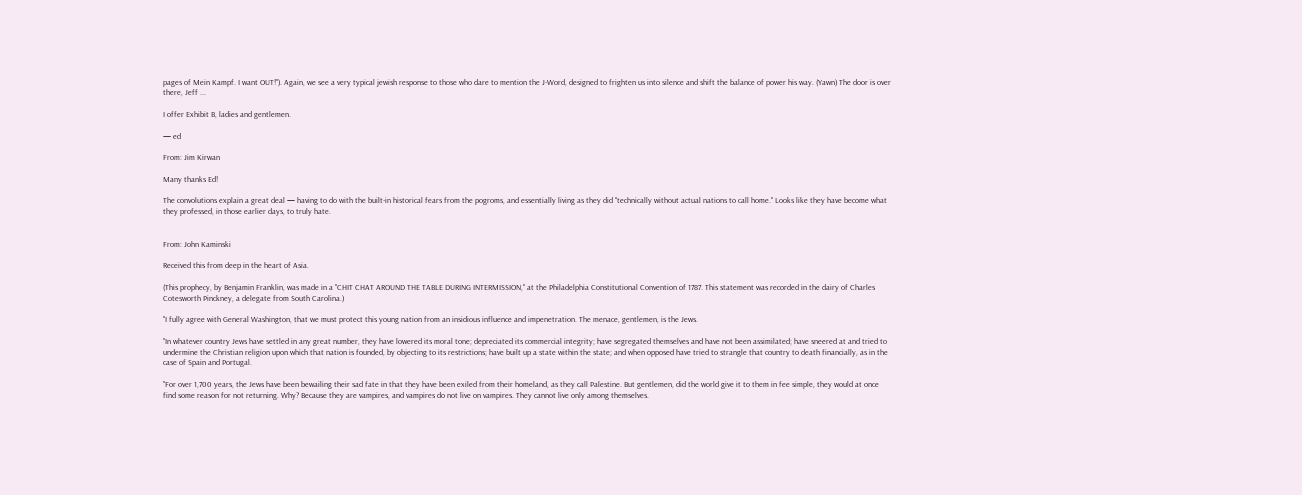pages of Mein Kampf. I want OUT!"). Again, we see a very typical jewish response to those who dare to mention the J-Word, designed to frighten us into silence and shift the balance of power his way. (Yawn) The door is over there, Jeff ...

I offer Exhibit B, ladies and gentlemen.

— ed

From: Jim Kirwan

Many thanks Ed!

The convolutions explain a great deal — having to do with the built-in historical fears from the pogroms, and essentially living as they did "technically without actual nations to call home." Looks like they have become what they professed, in those earlier days, to truly hate.


From: John Kaminski

Received this from deep in the heart of Asia.

(This prophecy, by Benjamin Franklin, was made in a "CHIT CHAT AROUND THE TABLE DURING INTERMISSION," at the Philadelphia Constitutional Convention of 1787. This statement was recorded in the dairy of Charles Cotesworth Pinckney, a delegate from South Carolina.)

"I fully agree with General Washington, that we must protect this young nation from an insidious influence and impenetration. The menace, gentlemen, is the Jews.

"In whatever country Jews have settled in any great number, they have lowered its moral tone; depreciated its commercial integrity; have segregated themselves and have not been assimilated; have sneered at and tried to undermine the Christian religion upon which that nation is founded, by objecting to its restrictions; have built up a state within the state; and when opposed have tried to strangle that country to death financially, as in the case of Spain and Portugal.

"For over 1,700 years, the Jews have been bewailing their sad fate in that they have been exiled from their homeland, as they call Palestine. But gentlemen, did the world give it to them in fee simple, they would at once find some reason for not returning. Why? Because they are vampires, and vampires do not live on vampires. They cannot live only among themselves.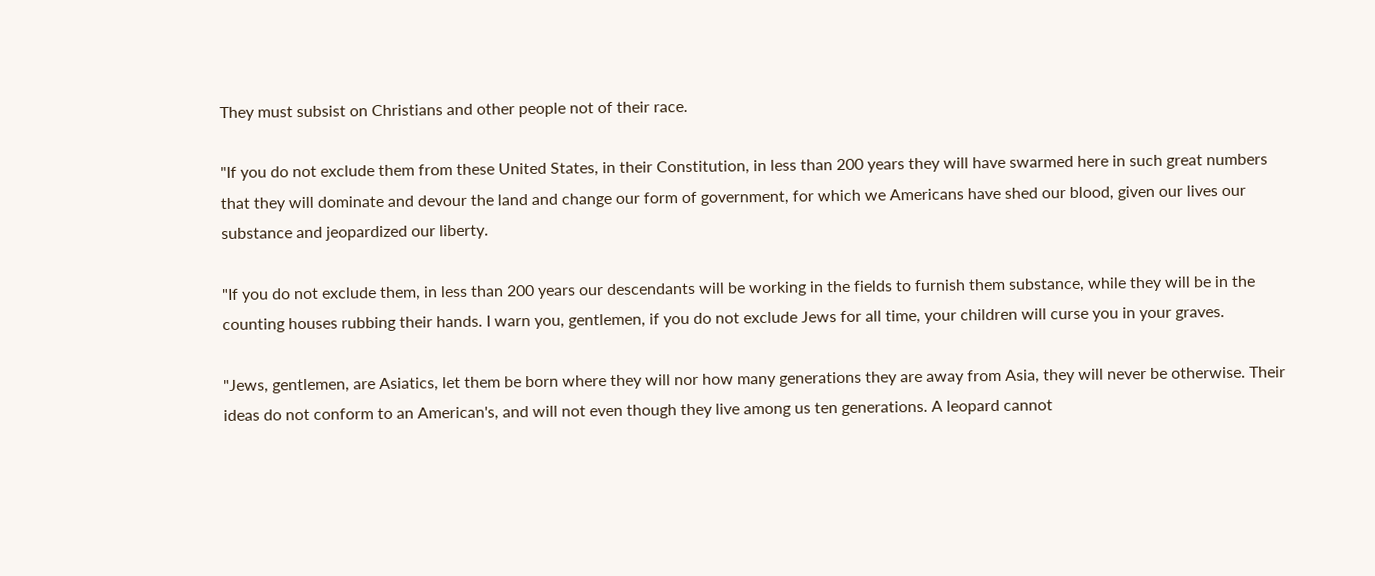They must subsist on Christians and other people not of their race.

"If you do not exclude them from these United States, in their Constitution, in less than 200 years they will have swarmed here in such great numbers that they will dominate and devour the land and change our form of government, for which we Americans have shed our blood, given our lives our substance and jeopardized our liberty.

"If you do not exclude them, in less than 200 years our descendants will be working in the fields to furnish them substance, while they will be in the counting houses rubbing their hands. I warn you, gentlemen, if you do not exclude Jews for all time, your children will curse you in your graves.

"Jews, gentlemen, are Asiatics, let them be born where they will nor how many generations they are away from Asia, they will never be otherwise. Their ideas do not conform to an American's, and will not even though they live among us ten generations. A leopard cannot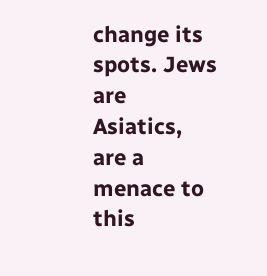change its spots. Jews are Asiatics, are a menace to this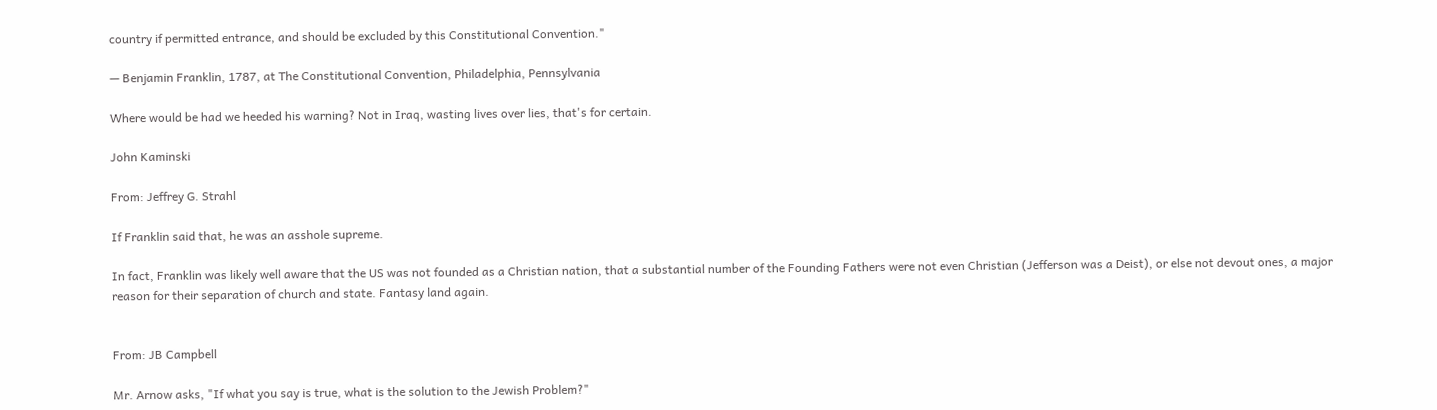country if permitted entrance, and should be excluded by this Constitutional Convention."

— Benjamin Franklin, 1787, at The Constitutional Convention, Philadelphia, Pennsylvania

Where would be had we heeded his warning? Not in Iraq, wasting lives over lies, that's for certain.

John Kaminski

From: Jeffrey G. Strahl

If Franklin said that, he was an asshole supreme.

In fact, Franklin was likely well aware that the US was not founded as a Christian nation, that a substantial number of the Founding Fathers were not even Christian (Jefferson was a Deist), or else not devout ones, a major reason for their separation of church and state. Fantasy land again.


From: JB Campbell

Mr. Arnow asks, "If what you say is true, what is the solution to the Jewish Problem?"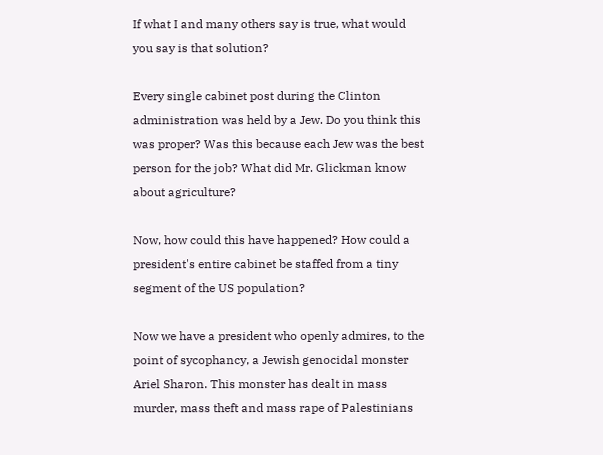If what I and many others say is true, what would you say is that solution?

Every single cabinet post during the Clinton administration was held by a Jew. Do you think this was proper? Was this because each Jew was the best person for the job? What did Mr. Glickman know about agriculture?

Now, how could this have happened? How could a president's entire cabinet be staffed from a tiny segment of the US population?

Now we have a president who openly admires, to the point of sycophancy, a Jewish genocidal monster Ariel Sharon. This monster has dealt in mass murder, mass theft and mass rape of Palestinians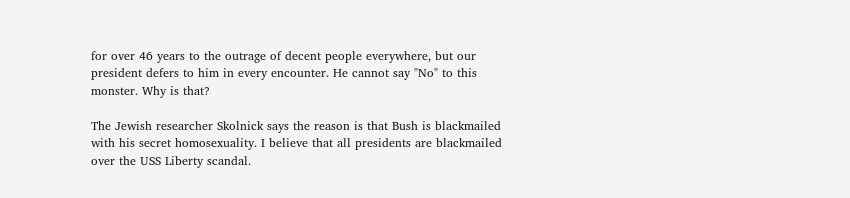for over 46 years to the outrage of decent people everywhere, but our president defers to him in every encounter. He cannot say "No" to this monster. Why is that?

The Jewish researcher Skolnick says the reason is that Bush is blackmailed with his secret homosexuality. I believe that all presidents are blackmailed over the USS Liberty scandal.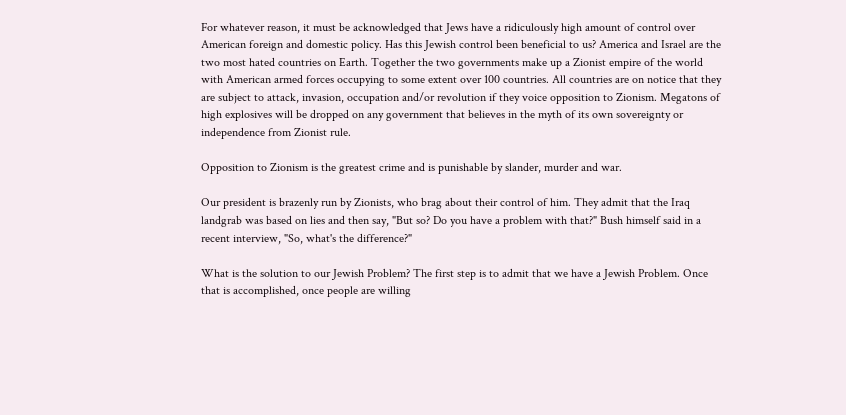For whatever reason, it must be acknowledged that Jews have a ridiculously high amount of control over American foreign and domestic policy. Has this Jewish control been beneficial to us? America and Israel are the two most hated countries on Earth. Together the two governments make up a Zionist empire of the world with American armed forces occupying to some extent over 100 countries. All countries are on notice that they are subject to attack, invasion, occupation and/or revolution if they voice opposition to Zionism. Megatons of high explosives will be dropped on any government that believes in the myth of its own sovereignty or independence from Zionist rule.

Opposition to Zionism is the greatest crime and is punishable by slander, murder and war.

Our president is brazenly run by Zionists, who brag about their control of him. They admit that the Iraq landgrab was based on lies and then say, "But so? Do you have a problem with that?" Bush himself said in a recent interview, "So, what's the difference?"

What is the solution to our Jewish Problem? The first step is to admit that we have a Jewish Problem. Once that is accomplished, once people are willing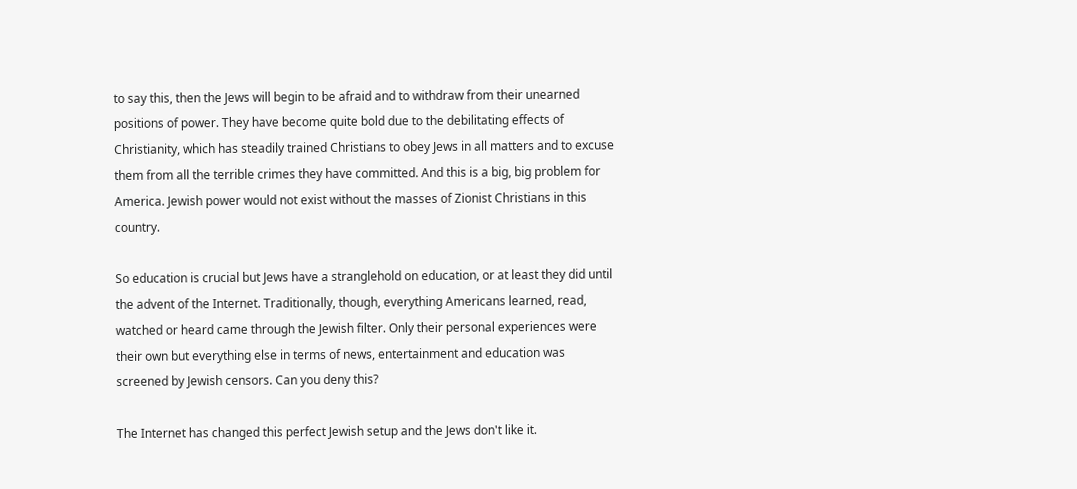to say this, then the Jews will begin to be afraid and to withdraw from their unearned positions of power. They have become quite bold due to the debilitating effects of Christianity, which has steadily trained Christians to obey Jews in all matters and to excuse them from all the terrible crimes they have committed. And this is a big, big problem for America. Jewish power would not exist without the masses of Zionist Christians in this country.

So education is crucial but Jews have a stranglehold on education, or at least they did until the advent of the Internet. Traditionally, though, everything Americans learned, read, watched or heard came through the Jewish filter. Only their personal experiences were their own but everything else in terms of news, entertainment and education was screened by Jewish censors. Can you deny this?

The Internet has changed this perfect Jewish setup and the Jews don't like it.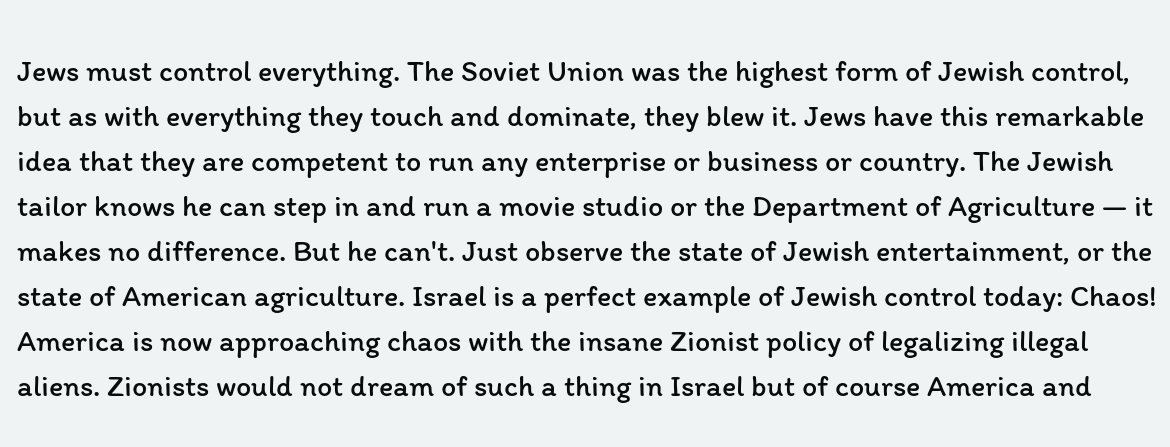Jews must control everything. The Soviet Union was the highest form of Jewish control, but as with everything they touch and dominate, they blew it. Jews have this remarkable idea that they are competent to run any enterprise or business or country. The Jewish tailor knows he can step in and run a movie studio or the Department of Agriculture — it makes no difference. But he can't. Just observe the state of Jewish entertainment, or the state of American agriculture. Israel is a perfect example of Jewish control today: Chaos! America is now approaching chaos with the insane Zionist policy of legalizing illegal aliens. Zionists would not dream of such a thing in Israel but of course America and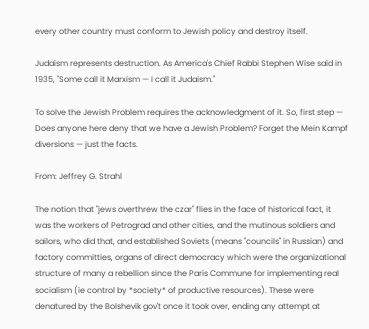every other country must conform to Jewish policy and destroy itself.

Judaism represents destruction. As America's Chief Rabbi Stephen Wise said in 1935, "Some call it Marxism — I call it Judaism."

To solve the Jewish Problem requires the acknowledgment of it. So, first step — Does anyone here deny that we have a Jewish Problem? Forget the Mein Kampf diversions — just the facts.

From: Jeffrey G. Strahl

The notion that "jews overthrew the czar" flies in the face of historical fact, it was the workers of Petrograd and other cities, and the mutinous soldiers and sailors, who did that, and established Soviets (means "councils" in Russian) and factory committies, organs of direct democracy which were the organizational structure of many a rebellion since the Paris Commune for implementing real socialism (ie control by *society* of productive resources). These were denatured by the Bolshevik gov't once it took over, ending any attempt at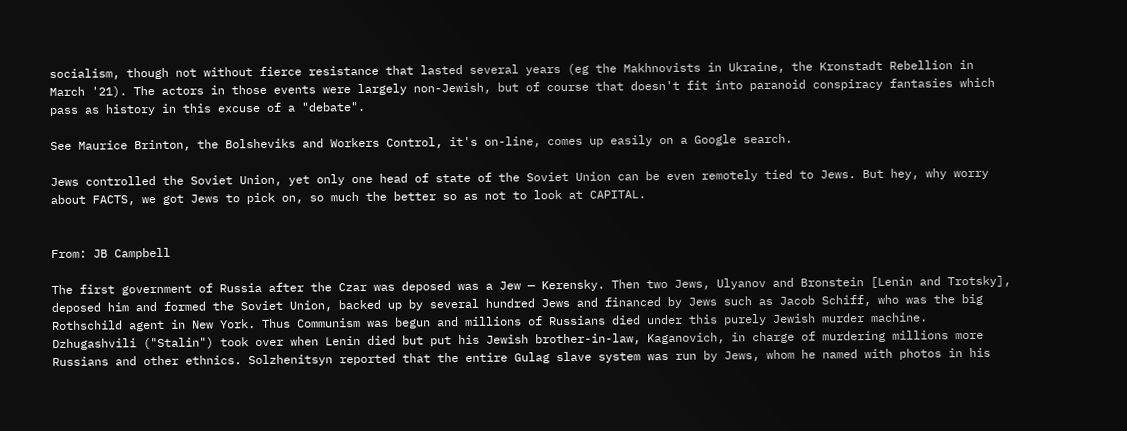socialism, though not without fierce resistance that lasted several years (eg the Makhnovists in Ukraine, the Kronstadt Rebellion in March '21). The actors in those events were largely non-Jewish, but of course that doesn't fit into paranoid conspiracy fantasies which pass as history in this excuse of a "debate".

See Maurice Brinton, the Bolsheviks and Workers Control, it's on-line, comes up easily on a Google search.

Jews controlled the Soviet Union, yet only one head of state of the Soviet Union can be even remotely tied to Jews. But hey, why worry about FACTS, we got Jews to pick on, so much the better so as not to look at CAPITAL.


From: JB Campbell

The first government of Russia after the Czar was deposed was a Jew — Kerensky. Then two Jews, Ulyanov and Bronstein [Lenin and Trotsky], deposed him and formed the Soviet Union, backed up by several hundred Jews and financed by Jews such as Jacob Schiff, who was the big Rothschild agent in New York. Thus Communism was begun and millions of Russians died under this purely Jewish murder machine. Dzhugashvili ("Stalin") took over when Lenin died but put his Jewish brother-in-law, Kaganovich, in charge of murdering millions more Russians and other ethnics. Solzhenitsyn reported that the entire Gulag slave system was run by Jews, whom he named with photos in his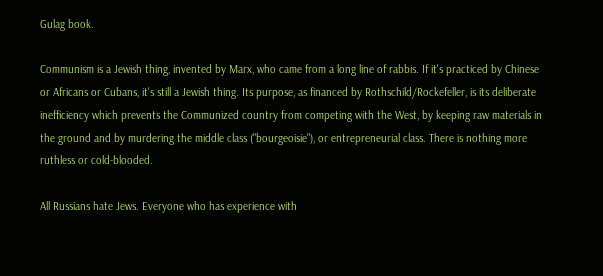Gulag book.

Communism is a Jewish thing, invented by Marx, who came from a long line of rabbis. If it's practiced by Chinese or Africans or Cubans, it's still a Jewish thing. Its purpose, as financed by Rothschild/Rockefeller, is its deliberate inefficiency which prevents the Communized country from competing with the West, by keeping raw materials in the ground and by murdering the middle class ("bourgeoisie"), or entrepreneurial class. There is nothing more ruthless or cold-blooded.

All Russians hate Jews. Everyone who has experience with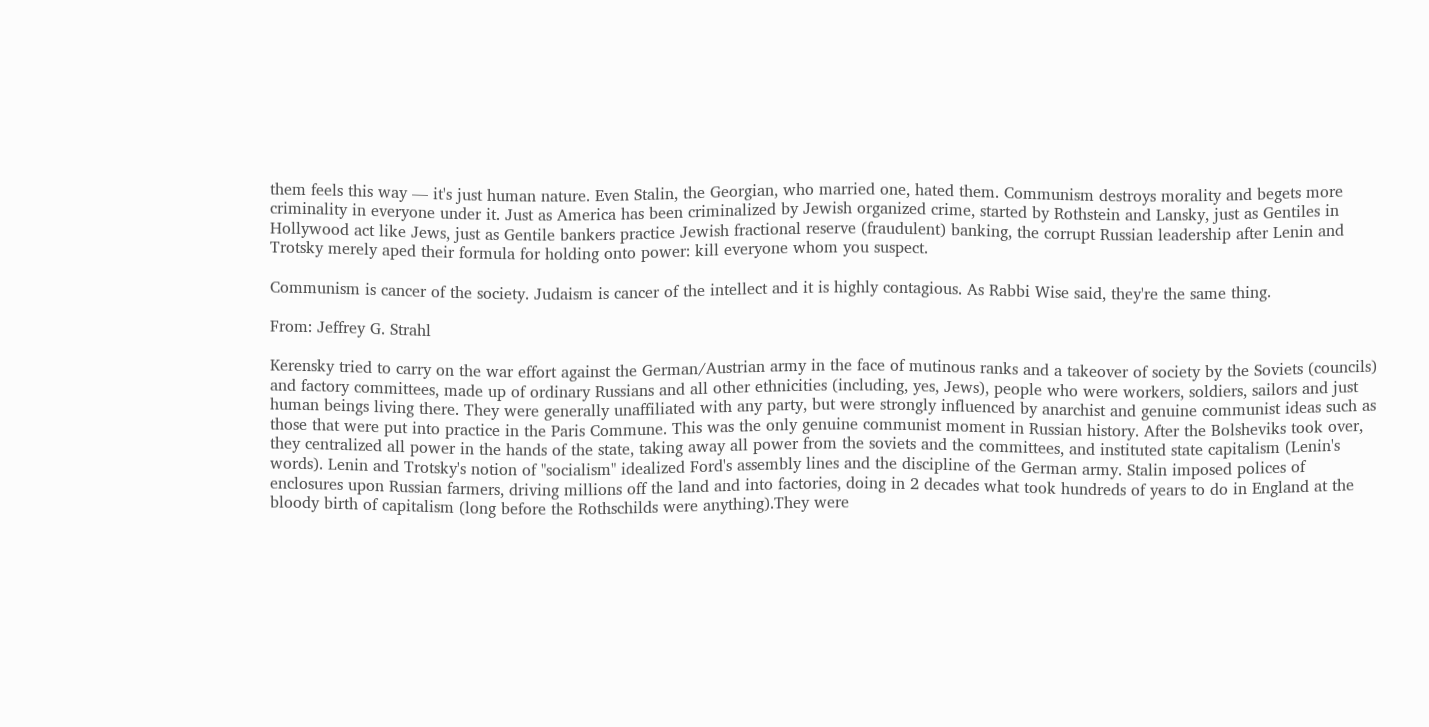them feels this way — it's just human nature. Even Stalin, the Georgian, who married one, hated them. Communism destroys morality and begets more criminality in everyone under it. Just as America has been criminalized by Jewish organized crime, started by Rothstein and Lansky, just as Gentiles in Hollywood act like Jews, just as Gentile bankers practice Jewish fractional reserve (fraudulent) banking, the corrupt Russian leadership after Lenin and Trotsky merely aped their formula for holding onto power: kill everyone whom you suspect.

Communism is cancer of the society. Judaism is cancer of the intellect and it is highly contagious. As Rabbi Wise said, they're the same thing.

From: Jeffrey G. Strahl

Kerensky tried to carry on the war effort against the German/Austrian army in the face of mutinous ranks and a takeover of society by the Soviets (councils) and factory committees, made up of ordinary Russians and all other ethnicities (including, yes, Jews), people who were workers, soldiers, sailors and just human beings living there. They were generally unaffiliated with any party, but were strongly influenced by anarchist and genuine communist ideas such as those that were put into practice in the Paris Commune. This was the only genuine communist moment in Russian history. After the Bolsheviks took over, they centralized all power in the hands of the state, taking away all power from the soviets and the committees, and instituted state capitalism (Lenin's words). Lenin and Trotsky's notion of "socialism" idealized Ford's assembly lines and the discipline of the German army. Stalin imposed polices of enclosures upon Russian farmers, driving millions off the land and into factories, doing in 2 decades what took hundreds of years to do in England at the bloody birth of capitalism (long before the Rothschilds were anything).They were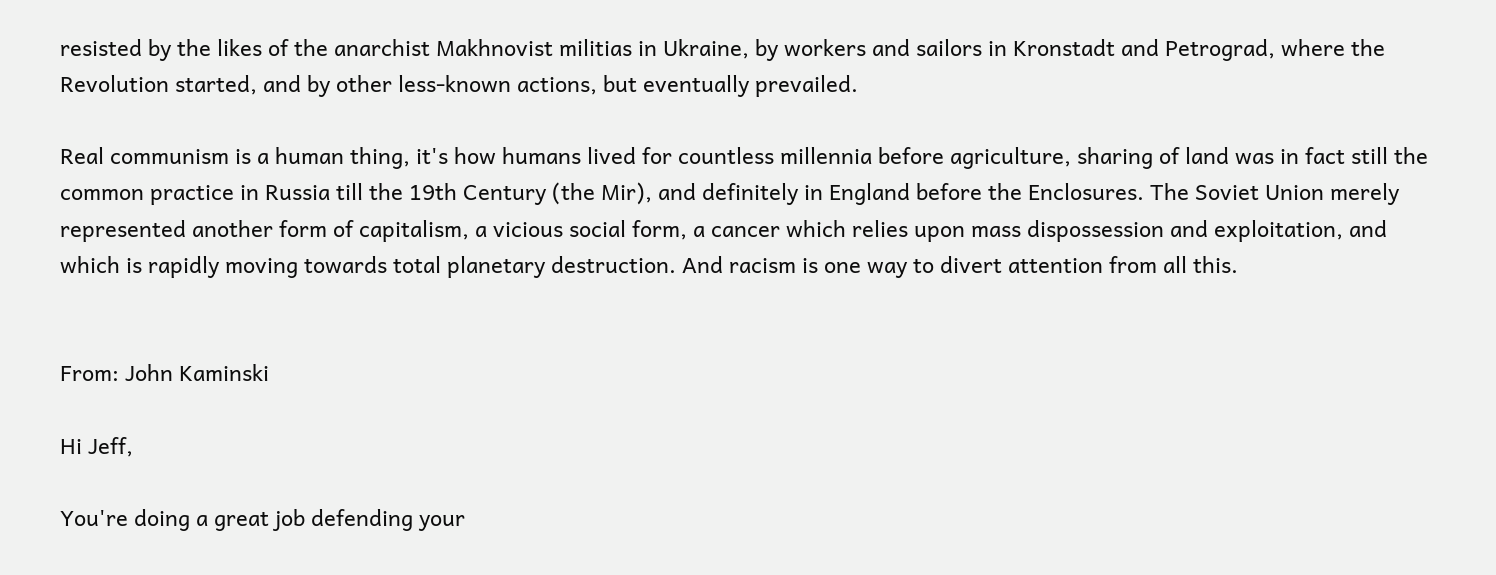resisted by the likes of the anarchist Makhnovist militias in Ukraine, by workers and sailors in Kronstadt and Petrograd, where the Revolution started, and by other less-known actions, but eventually prevailed.

Real communism is a human thing, it's how humans lived for countless millennia before agriculture, sharing of land was in fact still the common practice in Russia till the 19th Century (the Mir), and definitely in England before the Enclosures. The Soviet Union merely represented another form of capitalism, a vicious social form, a cancer which relies upon mass dispossession and exploitation, and which is rapidly moving towards total planetary destruction. And racism is one way to divert attention from all this.


From: John Kaminski

Hi Jeff,

You're doing a great job defending your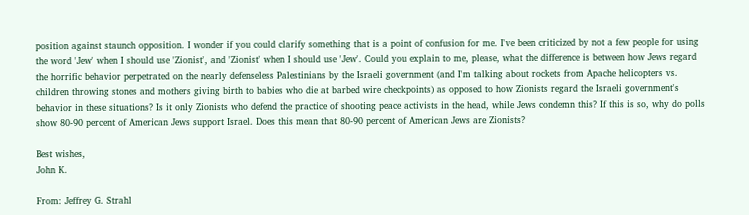position against staunch opposition. I wonder if you could clarify something that is a point of confusion for me. I've been criticized by not a few people for using the word 'Jew' when I should use 'Zionist', and 'Zionist' when I should use 'Jew'. Could you explain to me, please, what the difference is between how Jews regard the horrific behavior perpetrated on the nearly defenseless Palestinians by the Israeli government (and I'm talking about rockets from Apache helicopters vs. children throwing stones and mothers giving birth to babies who die at barbed wire checkpoints) as opposed to how Zionists regard the Israeli government's behavior in these situations? Is it only Zionists who defend the practice of shooting peace activists in the head, while Jews condemn this? If this is so, why do polls show 80-90 percent of American Jews support Israel. Does this mean that 80-90 percent of American Jews are Zionists?

Best wishes,
John K.

From: Jeffrey G. Strahl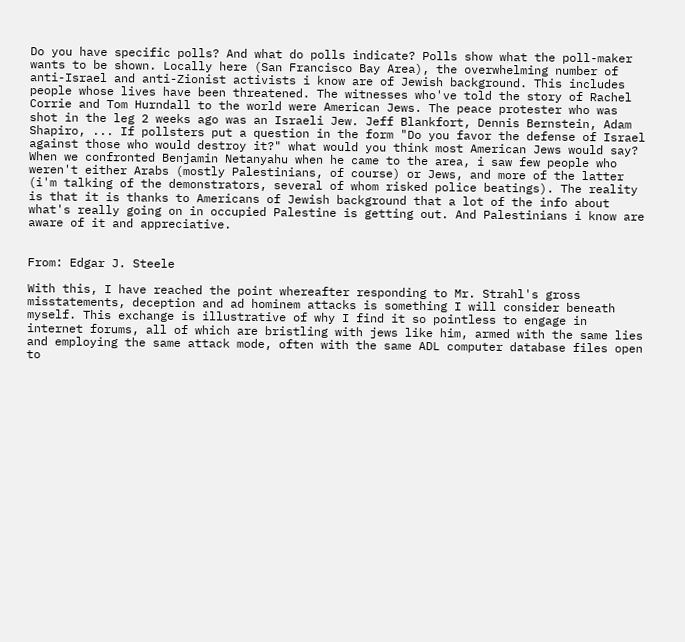Do you have specific polls? And what do polls indicate? Polls show what the poll-maker wants to be shown. Locally here (San Francisco Bay Area), the overwhelming number of anti-Israel and anti-Zionist activists i know are of Jewish background. This includes people whose lives have been threatened. The witnesses who've told the story of Rachel Corrie and Tom Hurndall to the world were American Jews. The peace protester who was shot in the leg 2 weeks ago was an Israeli Jew. Jeff Blankfort, Dennis Bernstein, Adam Shapiro, ... If pollsters put a question in the form "Do you favor the defense of Israel against those who would destroy it?" what would you think most American Jews would say? When we confronted Benjamin Netanyahu when he came to the area, i saw few people who weren't either Arabs (mostly Palestinians, of course) or Jews, and more of the latter (i'm talking of the demonstrators, several of whom risked police beatings). The reality is that it is thanks to Americans of Jewish background that a lot of the info about what's really going on in occupied Palestine is getting out. And Palestinians i know are aware of it and appreciative.


From: Edgar J. Steele

With this, I have reached the point whereafter responding to Mr. Strahl's gross misstatements, deception and ad hominem attacks is something I will consider beneath myself. This exchange is illustrative of why I find it so pointless to engage in internet forums, all of which are bristling with jews like him, armed with the same lies and employing the same attack mode, often with the same ADL computer database files open to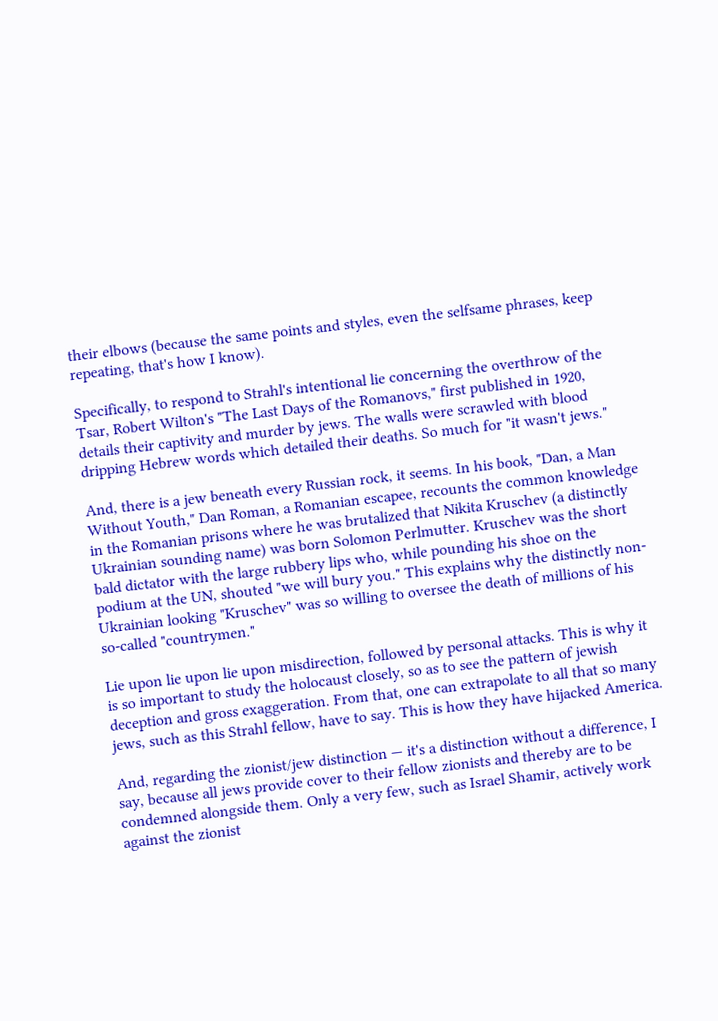their elbows (because the same points and styles, even the selfsame phrases, keep repeating, that's how I know).

Specifically, to respond to Strahl's intentional lie concerning the overthrow of the Tsar, Robert Wilton's "The Last Days of the Romanovs," first published in 1920, details their captivity and murder by jews. The walls were scrawled with blood dripping Hebrew words which detailed their deaths. So much for "it wasn't jews."

And, there is a jew beneath every Russian rock, it seems. In his book, "Dan, a Man Without Youth," Dan Roman, a Romanian escapee, recounts the common knowledge in the Romanian prisons where he was brutalized that Nikita Kruschev (a distinctly Ukrainian sounding name) was born Solomon Perlmutter. Kruschev was the short bald dictator with the large rubbery lips who, while pounding his shoe on the podium at the UN, shouted "we will bury you." This explains why the distinctly non-Ukrainian looking "Kruschev" was so willing to oversee the death of millions of his so-called "countrymen."

Lie upon lie upon lie upon misdirection, followed by personal attacks. This is why it is so important to study the holocaust closely, so as to see the pattern of jewish deception and gross exaggeration. From that, one can extrapolate to all that so many jews, such as this Strahl fellow, have to say. This is how they have hijacked America.

And, regarding the zionist/jew distinction — it's a distinction without a difference, I say, because all jews provide cover to their fellow zionists and thereby are to be condemned alongside them. Only a very few, such as Israel Shamir, actively work against the zionist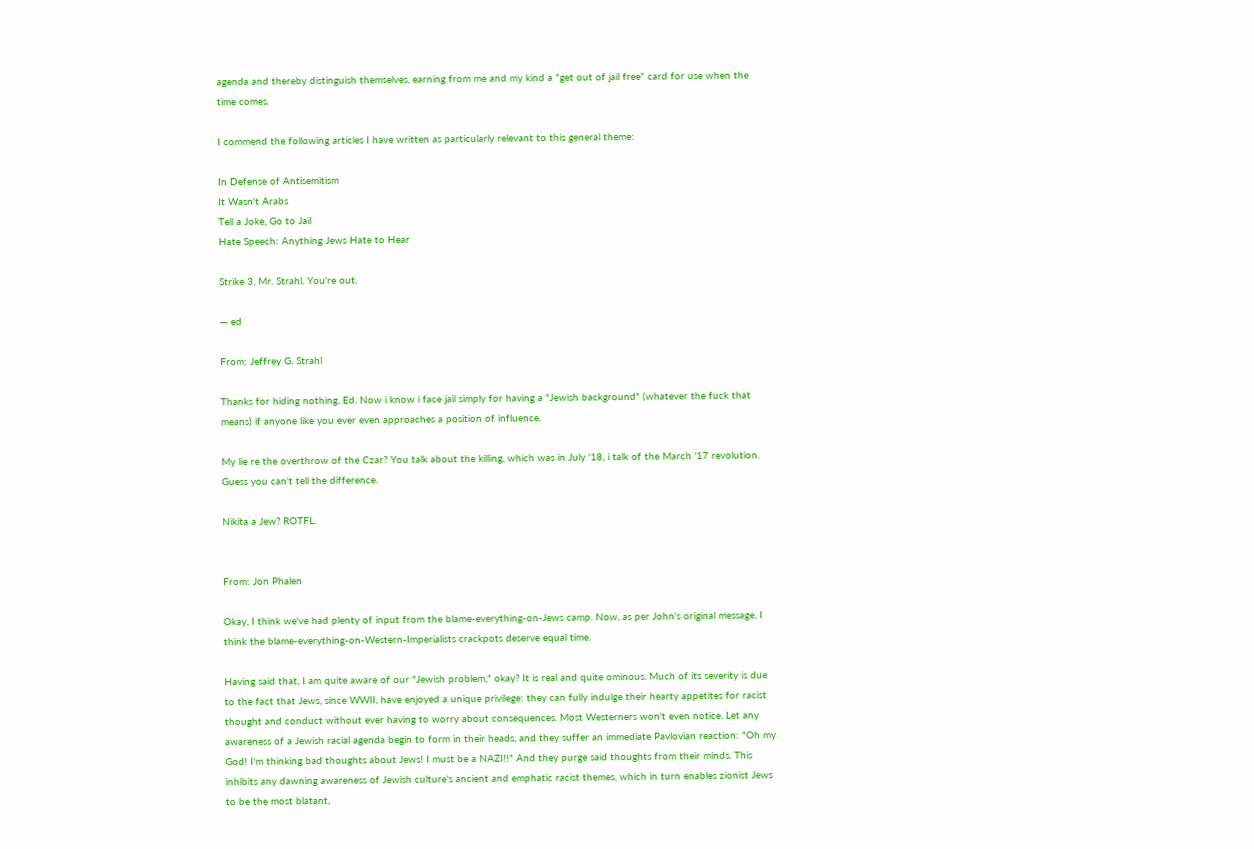agenda and thereby distinguish themselves, earning from me and my kind a "get out of jail free" card for use when the time comes.

I commend the following articles I have written as particularly relevant to this general theme:

In Defense of Antisemitism
It Wasn't Arabs
Tell a Joke, Go to Jail
Hate Speech: Anything Jews Hate to Hear

Strike 3, Mr. Strahl. You're out.

— ed

From: Jeffrey G. Strahl

Thanks for hiding nothing, Ed. Now i know i face jail simply for having a "Jewish background" (whatever the fuck that means) if anyone like you ever even approaches a position of influence.

My lie re the overthrow of the Czar? You talk about the killing, which was in July '18, i talk of the March '17 revolution. Guess you can't tell the difference.

Nikita a Jew? ROTFL.


From: Jon Phalen

Okay, I think we've had plenty of input from the blame-everything-on-Jews camp. Now, as per John's original message, I think the blame-everything-on-Western-Imperialists crackpots deserve equal time.

Having said that, I am quite aware of our "Jewish problem," okay? It is real and quite ominous. Much of its severity is due to the fact that Jews, since WWII, have enjoyed a unique privilege: they can fully indulge their hearty appetites for racist thought and conduct without ever having to worry about consequences. Most Westerners won't even notice. Let any awareness of a Jewish racial agenda begin to form in their heads, and they suffer an immediate Pavlovian reaction: "Oh my God! I'm thinking bad thoughts about Jews! I must be a NAZI!!" And they purge said thoughts from their minds. This inhibits any dawning awareness of Jewish culture's ancient and emphatic racist themes, which in turn enables zionist Jews to be the most blatant,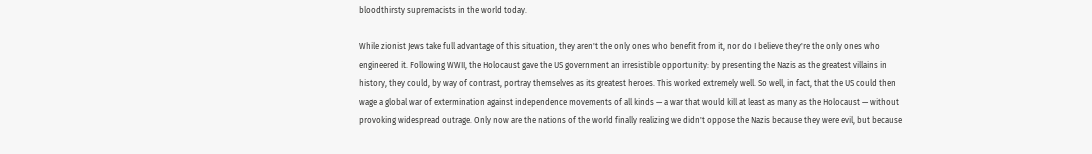bloodthirsty supremacists in the world today.

While zionist Jews take full advantage of this situation, they aren't the only ones who benefit from it, nor do I believe they're the only ones who engineered it. Following WWII, the Holocaust gave the US government an irresistible opportunity: by presenting the Nazis as the greatest villains in history, they could, by way of contrast, portray themselves as its greatest heroes. This worked extremely well. So well, in fact, that the US could then wage a global war of extermination against independence movements of all kinds — a war that would kill at least as many as the Holocaust — without provoking widespread outrage. Only now are the nations of the world finally realizing we didn't oppose the Nazis because they were evil, but because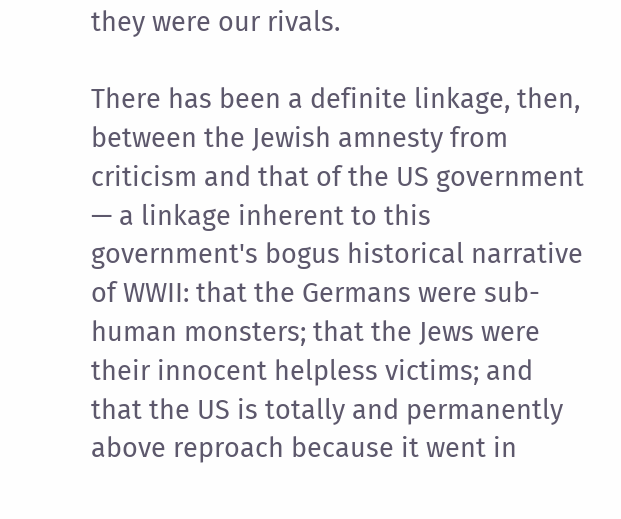they were our rivals.

There has been a definite linkage, then, between the Jewish amnesty from criticism and that of the US government — a linkage inherent to this government's bogus historical narrative of WWII: that the Germans were sub-human monsters; that the Jews were their innocent helpless victims; and that the US is totally and permanently above reproach because it went in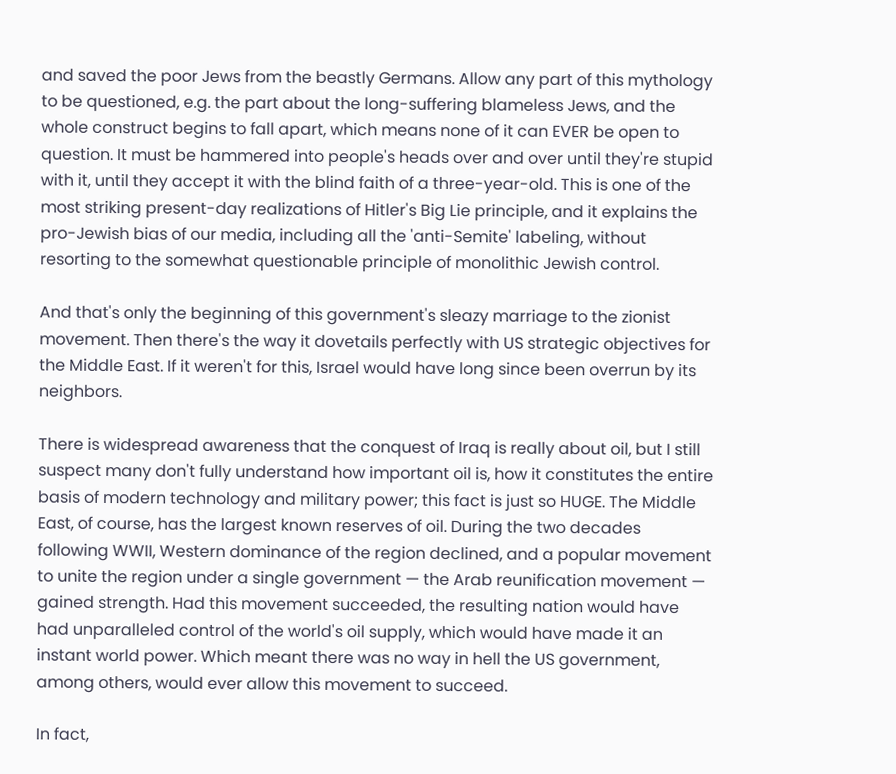and saved the poor Jews from the beastly Germans. Allow any part of this mythology to be questioned, e.g. the part about the long-suffering blameless Jews, and the whole construct begins to fall apart, which means none of it can EVER be open to question. It must be hammered into people's heads over and over until they're stupid with it, until they accept it with the blind faith of a three-year-old. This is one of the most striking present-day realizations of Hitler's Big Lie principle, and it explains the pro-Jewish bias of our media, including all the 'anti-Semite' labeling, without resorting to the somewhat questionable principle of monolithic Jewish control.

And that's only the beginning of this government's sleazy marriage to the zionist movement. Then there's the way it dovetails perfectly with US strategic objectives for the Middle East. If it weren't for this, Israel would have long since been overrun by its neighbors.

There is widespread awareness that the conquest of Iraq is really about oil, but I still suspect many don't fully understand how important oil is, how it constitutes the entire basis of modern technology and military power; this fact is just so HUGE. The Middle East, of course, has the largest known reserves of oil. During the two decades following WWII, Western dominance of the region declined, and a popular movement to unite the region under a single government — the Arab reunification movement — gained strength. Had this movement succeeded, the resulting nation would have had unparalleled control of the world's oil supply, which would have made it an instant world power. Which meant there was no way in hell the US government, among others, would ever allow this movement to succeed.

In fact,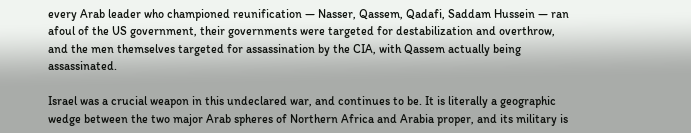every Arab leader who championed reunification — Nasser, Qassem, Qadafi, Saddam Hussein — ran afoul of the US government, their governments were targeted for destabilization and overthrow, and the men themselves targeted for assassination by the CIA, with Qassem actually being assassinated.

Israel was a crucial weapon in this undeclared war, and continues to be. It is literally a geographic wedge between the two major Arab spheres of Northern Africa and Arabia proper, and its military is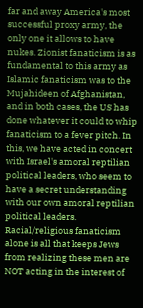far and away America's most successful proxy army, the only one it allows to have nukes. Zionist fanaticism is as fundamental to this army as Islamic fanaticism was to the Mujahideen of Afghanistan, and in both cases, the US has done whatever it could to whip fanaticism to a fever pitch. In this, we have acted in concert with Israel's amoral reptilian political leaders, who seem to have a secret understanding with our own amoral reptilian political leaders. Racial/religious fanaticism alone is all that keeps Jews from realizing these men are NOT acting in the interest of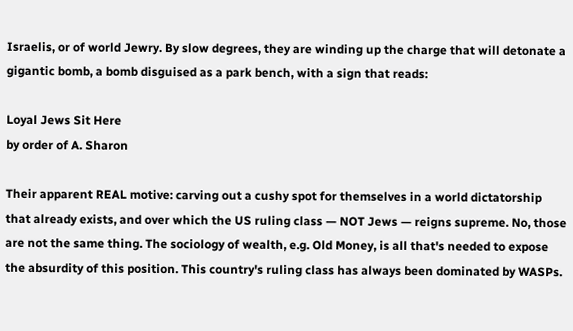Israelis, or of world Jewry. By slow degrees, they are winding up the charge that will detonate a gigantic bomb, a bomb disguised as a park bench, with a sign that reads:

Loyal Jews Sit Here
by order of A. Sharon

Their apparent REAL motive: carving out a cushy spot for themselves in a world dictatorship that already exists, and over which the US ruling class — NOT Jews — reigns supreme. No, those are not the same thing. The sociology of wealth, e.g. Old Money, is all that's needed to expose the absurdity of this position. This country's ruling class has always been dominated by WASPs.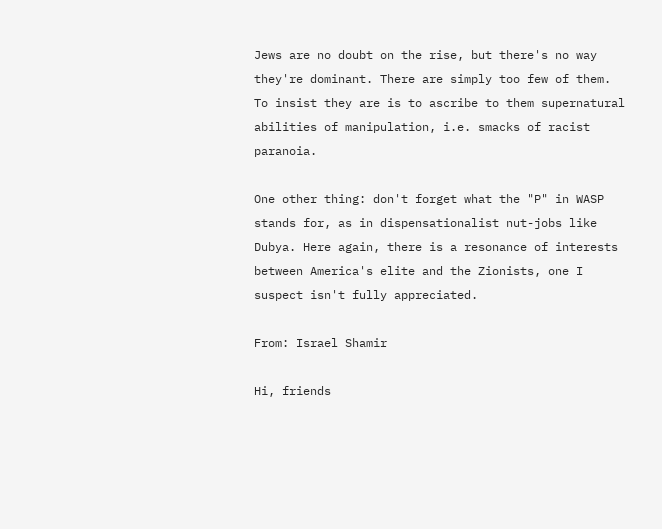Jews are no doubt on the rise, but there's no way they're dominant. There are simply too few of them. To insist they are is to ascribe to them supernatural abilities of manipulation, i.e. smacks of racist paranoia.

One other thing: don't forget what the "P" in WASP stands for, as in dispensationalist nut-jobs like Dubya. Here again, there is a resonance of interests between America's elite and the Zionists, one I suspect isn't fully appreciated.

From: Israel Shamir

Hi, friends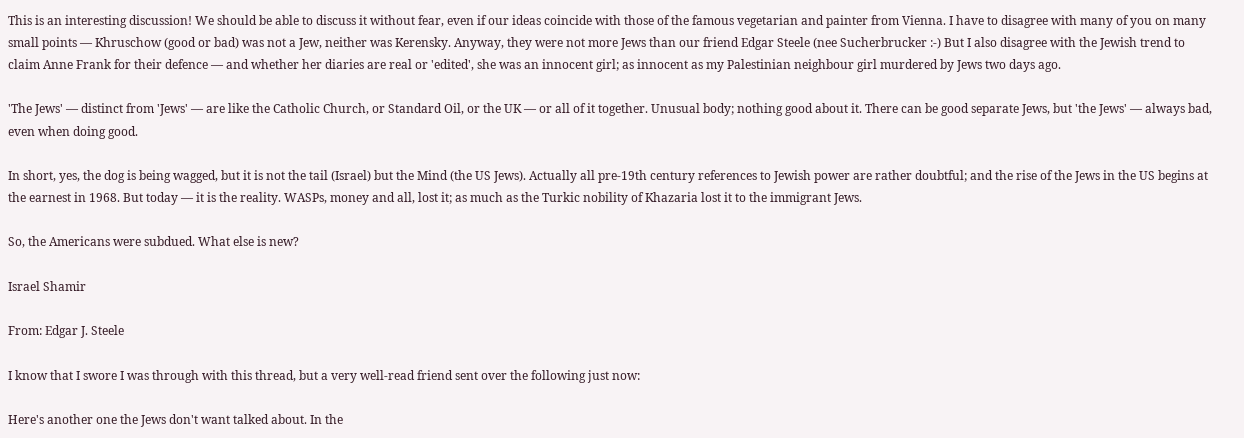This is an interesting discussion! We should be able to discuss it without fear, even if our ideas coincide with those of the famous vegetarian and painter from Vienna. I have to disagree with many of you on many small points — Khruschow (good or bad) was not a Jew, neither was Kerensky. Anyway, they were not more Jews than our friend Edgar Steele (nee Sucherbrucker :-) But I also disagree with the Jewish trend to claim Anne Frank for their defence — and whether her diaries are real or 'edited', she was an innocent girl; as innocent as my Palestinian neighbour girl murdered by Jews two days ago.

'The Jews' — distinct from 'Jews' — are like the Catholic Church, or Standard Oil, or the UK — or all of it together. Unusual body; nothing good about it. There can be good separate Jews, but 'the Jews' — always bad, even when doing good.

In short, yes, the dog is being wagged, but it is not the tail (Israel) but the Mind (the US Jews). Actually all pre-19th century references to Jewish power are rather doubtful; and the rise of the Jews in the US begins at the earnest in 1968. But today — it is the reality. WASPs, money and all, lost it; as much as the Turkic nobility of Khazaria lost it to the immigrant Jews.

So, the Americans were subdued. What else is new?

Israel Shamir

From: Edgar J. Steele

I know that I swore I was through with this thread, but a very well-read friend sent over the following just now:

Here's another one the Jews don't want talked about. In the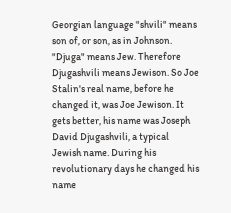Georgian language "shvili" means son of, or son, as in Johnson. "Djuga" means Jew. Therefore Djugashvili means Jewison. So Joe Stalin's real name, before he changed it, was Joe Jewison. It gets better, his name was Joseph David Djugashvili, a typical Jewish name. During his revolutionary days he changed his name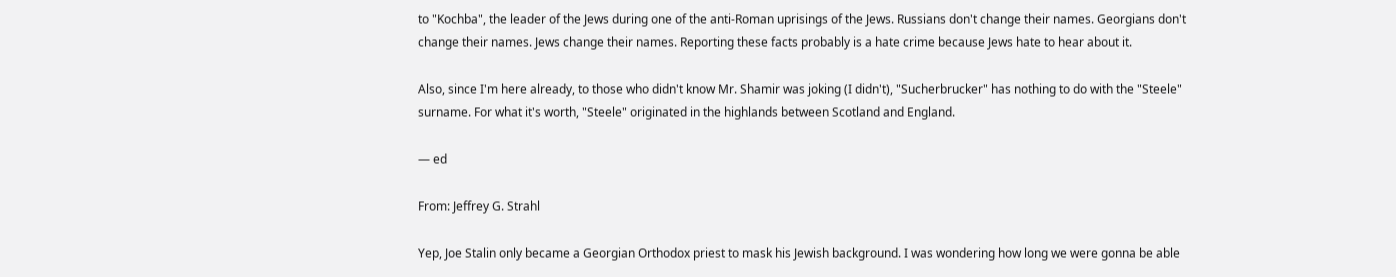to "Kochba", the leader of the Jews during one of the anti-Roman uprisings of the Jews. Russians don't change their names. Georgians don't change their names. Jews change their names. Reporting these facts probably is a hate crime because Jews hate to hear about it.

Also, since I'm here already, to those who didn't know Mr. Shamir was joking (I didn't), "Sucherbrucker" has nothing to do with the "Steele" surname. For what it's worth, "Steele" originated in the highlands between Scotland and England.

— ed

From: Jeffrey G. Strahl

Yep, Joe Stalin only became a Georgian Orthodox priest to mask his Jewish background. I was wondering how long we were gonna be able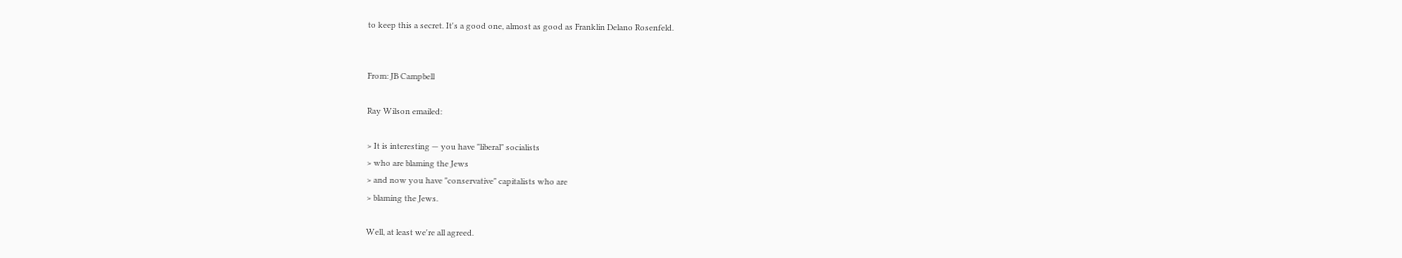to keep this a secret. It's a good one, almost as good as Franklin Delano Rosenfeld.


From: JB Campbell

Ray Wilson emailed:

> It is interesting — you have "liberal" socialists
> who are blaming the Jews
> and now you have "conservative" capitalists who are
> blaming the Jews.

Well, at least we're all agreed.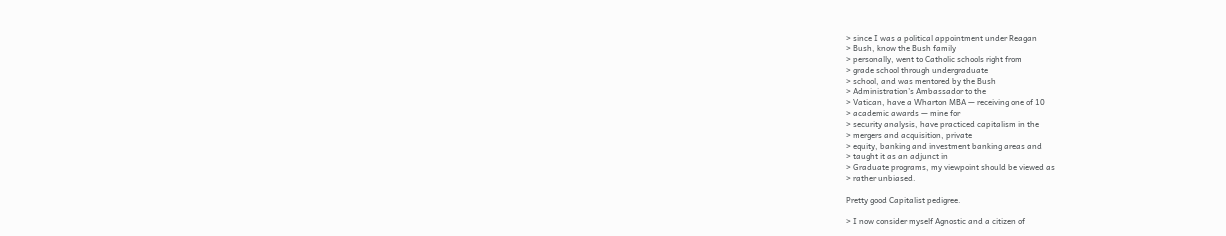> since I was a political appointment under Reagan
> Bush, know the Bush family
> personally, went to Catholic schools right from
> grade school through undergraduate
> school, and was mentored by the Bush
> Administration's Ambassador to the
> Vatican, have a Wharton MBA — receiving one of 10
> academic awards — mine for
> security analysis, have practiced capitalism in the
> mergers and acquisition, private
> equity, banking and investment banking areas and
> taught it as an adjunct in
> Graduate programs, my viewpoint should be viewed as
> rather unbiased.

Pretty good Capitalist pedigree.

> I now consider myself Agnostic and a citizen of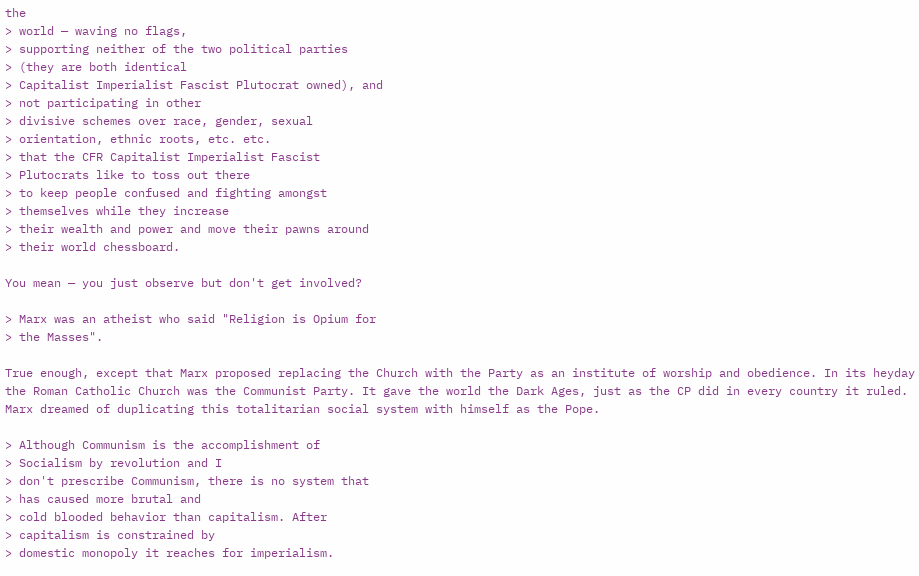the
> world — waving no flags,
> supporting neither of the two political parties
> (they are both identical
> Capitalist Imperialist Fascist Plutocrat owned), and
> not participating in other
> divisive schemes over race, gender, sexual
> orientation, ethnic roots, etc. etc.
> that the CFR Capitalist Imperialist Fascist
> Plutocrats like to toss out there
> to keep people confused and fighting amongst
> themselves while they increase
> their wealth and power and move their pawns around
> their world chessboard.

You mean — you just observe but don't get involved?

> Marx was an atheist who said "Religion is Opium for
> the Masses".

True enough, except that Marx proposed replacing the Church with the Party as an institute of worship and obedience. In its heyday the Roman Catholic Church was the Communist Party. It gave the world the Dark Ages, just as the CP did in every country it ruled. Marx dreamed of duplicating this totalitarian social system with himself as the Pope.

> Although Communism is the accomplishment of
> Socialism by revolution and I
> don't prescribe Communism, there is no system that
> has caused more brutal and
> cold blooded behavior than capitalism. After
> capitalism is constrained by
> domestic monopoly it reaches for imperialism.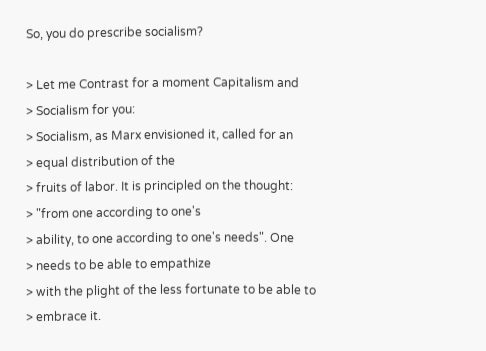So, you do prescribe socialism?

> Let me Contrast for a moment Capitalism and
> Socialism for you:
> Socialism, as Marx envisioned it, called for an
> equal distribution of the
> fruits of labor. It is principled on the thought:
> "from one according to one's
> ability, to one according to one's needs". One
> needs to be able to empathize
> with the plight of the less fortunate to be able to
> embrace it.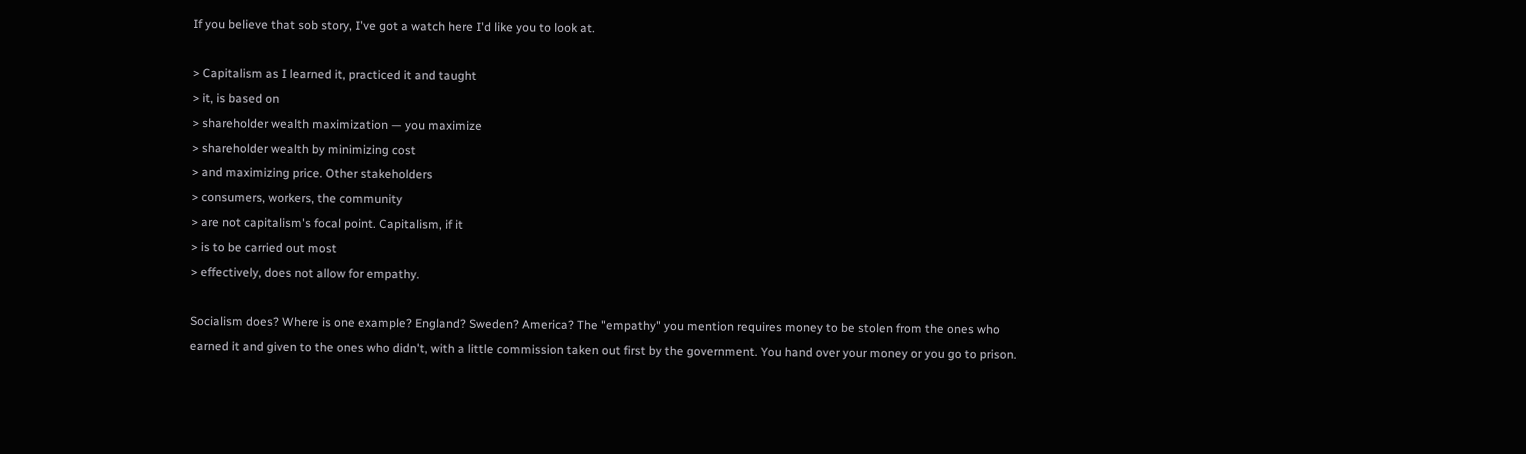If you believe that sob story, I've got a watch here I'd like you to look at.

> Capitalism as I learned it, practiced it and taught
> it, is based on
> shareholder wealth maximization — you maximize
> shareholder wealth by minimizing cost
> and maximizing price. Other stakeholders
> consumers, workers, the community
> are not capitalism's focal point. Capitalism, if it
> is to be carried out most
> effectively, does not allow for empathy.

Socialism does? Where is one example? England? Sweden? America? The "empathy" you mention requires money to be stolen from the ones who earned it and given to the ones who didn't, with a little commission taken out first by the government. You hand over your money or you go to prison.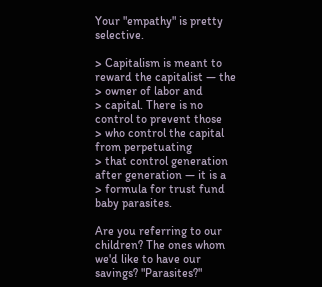Your "empathy" is pretty selective.

> Capitalism is meant to reward the capitalist — the
> owner of labor and
> capital. There is no control to prevent those
> who control the capital from perpetuating
> that control generation after generation — it is a
> formula for trust fund baby parasites.

Are you referring to our children? The ones whom we'd like to have our savings? "Parasites?"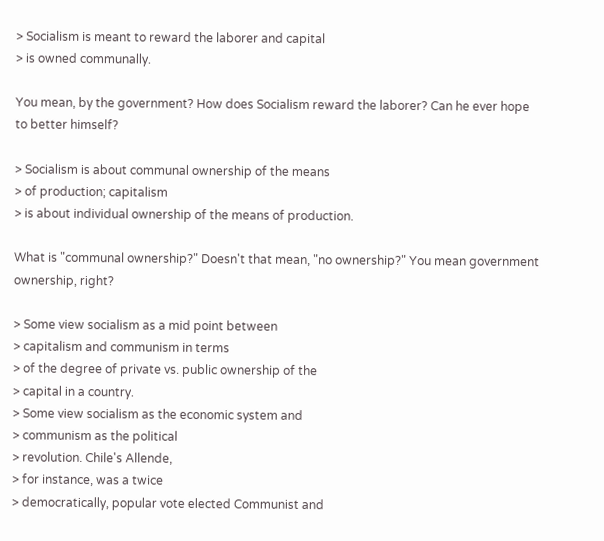> Socialism is meant to reward the laborer and capital
> is owned communally.

You mean, by the government? How does Socialism reward the laborer? Can he ever hope to better himself?

> Socialism is about communal ownership of the means
> of production; capitalism
> is about individual ownership of the means of production.

What is "communal ownership?" Doesn't that mean, "no ownership?" You mean government ownership, right?

> Some view socialism as a mid point between
> capitalism and communism in terms
> of the degree of private vs. public ownership of the
> capital in a country.
> Some view socialism as the economic system and
> communism as the political
> revolution. Chile's Allende,
> for instance, was a twice
> democratically, popular vote elected Communist and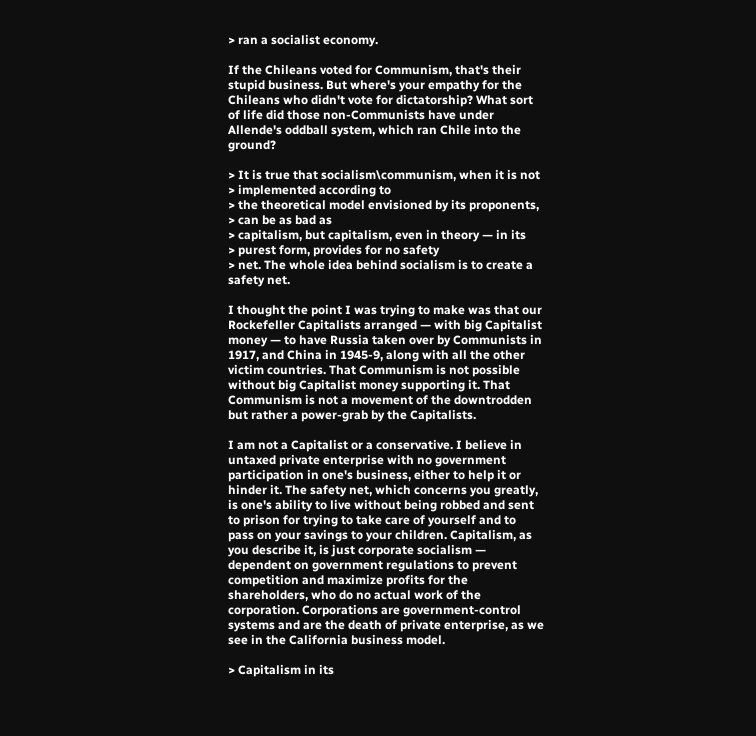> ran a socialist economy.

If the Chileans voted for Communism, that's their stupid business. But where's your empathy for the Chileans who didn't vote for dictatorship? What sort of life did those non-Communists have under Allende's oddball system, which ran Chile into the ground?

> It is true that socialism\communism, when it is not
> implemented according to
> the theoretical model envisioned by its proponents,
> can be as bad as
> capitalism, but capitalism, even in theory — in its
> purest form, provides for no safety
> net. The whole idea behind socialism is to create a safety net.

I thought the point I was trying to make was that our Rockefeller Capitalists arranged — with big Capitalist money — to have Russia taken over by Communists in 1917, and China in 1945-9, along with all the other victim countries. That Communism is not possible without big Capitalist money supporting it. That Communism is not a movement of the downtrodden but rather a power-grab by the Capitalists.

I am not a Capitalist or a conservative. I believe in untaxed private enterprise with no government participation in one's business, either to help it or hinder it. The safety net, which concerns you greatly, is one's ability to live without being robbed and sent to prison for trying to take care of yourself and to pass on your savings to your children. Capitalism, as you describe it, is just corporate socialism — dependent on government regulations to prevent competition and maximize profits for the shareholders, who do no actual work of the corporation. Corporations are government-control systems and are the death of private enterprise, as we see in the California business model.

> Capitalism in its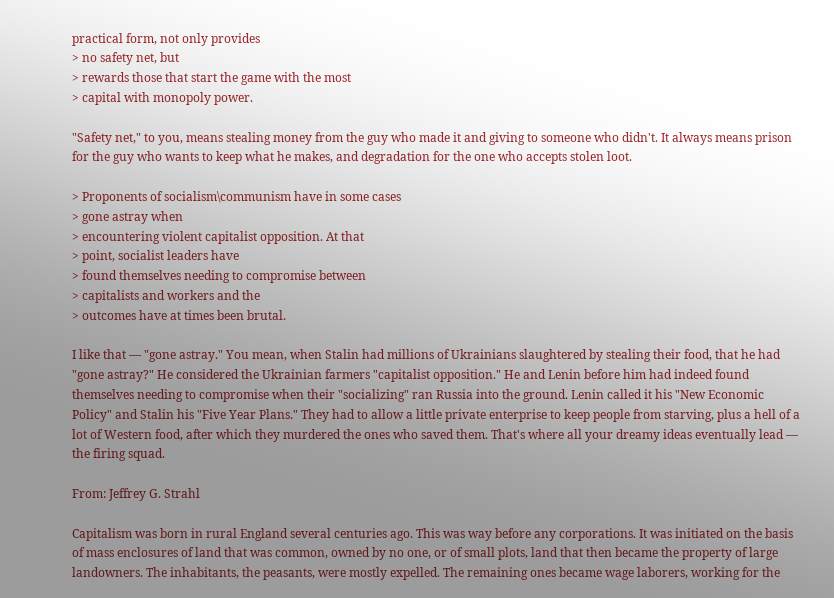practical form, not only provides
> no safety net, but
> rewards those that start the game with the most
> capital with monopoly power.

"Safety net," to you, means stealing money from the guy who made it and giving to someone who didn't. It always means prison for the guy who wants to keep what he makes, and degradation for the one who accepts stolen loot.

> Proponents of socialism\communism have in some cases
> gone astray when
> encountering violent capitalist opposition. At that
> point, socialist leaders have
> found themselves needing to compromise between
> capitalists and workers and the
> outcomes have at times been brutal.

I like that — "gone astray." You mean, when Stalin had millions of Ukrainians slaughtered by stealing their food, that he had "gone astray?" He considered the Ukrainian farmers "capitalist opposition." He and Lenin before him had indeed found themselves needing to compromise when their "socializing" ran Russia into the ground. Lenin called it his "New Economic Policy" and Stalin his "Five Year Plans." They had to allow a little private enterprise to keep people from starving, plus a hell of a lot of Western food, after which they murdered the ones who saved them. That's where all your dreamy ideas eventually lead — the firing squad.

From: Jeffrey G. Strahl

Capitalism was born in rural England several centuries ago. This was way before any corporations. It was initiated on the basis of mass enclosures of land that was common, owned by no one, or of small plots, land that then became the property of large landowners. The inhabitants, the peasants, were mostly expelled. The remaining ones became wage laborers, working for the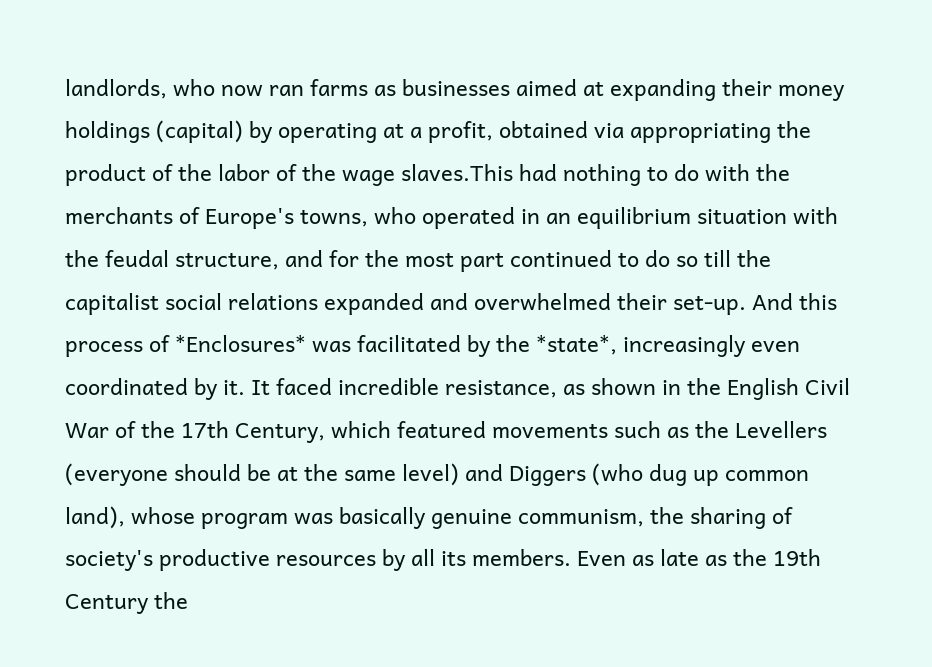landlords, who now ran farms as businesses aimed at expanding their money holdings (capital) by operating at a profit, obtained via appropriating the product of the labor of the wage slaves.This had nothing to do with the merchants of Europe's towns, who operated in an equilibrium situation with the feudal structure, and for the most part continued to do so till the capitalist social relations expanded and overwhelmed their set-up. And this process of *Enclosures* was facilitated by the *state*, increasingly even coordinated by it. It faced incredible resistance, as shown in the English Civil War of the 17th Century, which featured movements such as the Levellers (everyone should be at the same level) and Diggers (who dug up common land), whose program was basically genuine communism, the sharing of society's productive resources by all its members. Even as late as the 19th Century the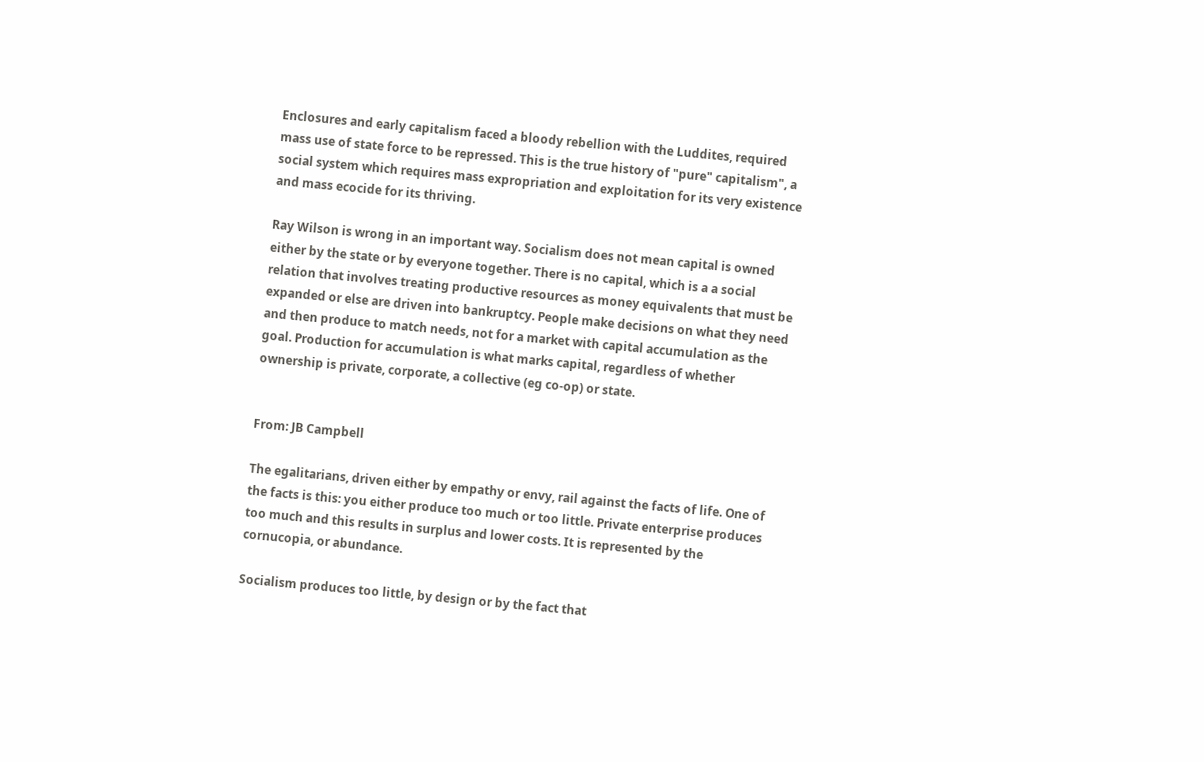Enclosures and early capitalism faced a bloody rebellion with the Luddites, required mass use of state force to be repressed. This is the true history of "pure" capitalism", a social system which requires mass expropriation and exploitation for its very existence and mass ecocide for its thriving.

Ray Wilson is wrong in an important way. Socialism does not mean capital is owned either by the state or by everyone together. There is no capital, which is a a social relation that involves treating productive resources as money equivalents that must be expanded or else are driven into bankruptcy. People make decisions on what they need and then produce to match needs, not for a market with capital accumulation as the goal. Production for accumulation is what marks capital, regardless of whether ownership is private, corporate, a collective (eg co-op) or state.


From: JB Campbell

The egalitarians, driven either by empathy or envy, rail against the facts of life. One of the facts is this: you either produce too much or too little. Private enterprise produces too much and this results in surplus and lower costs. It is represented by the cornucopia, or abundance.

Socialism produces too little, by design or by the fact that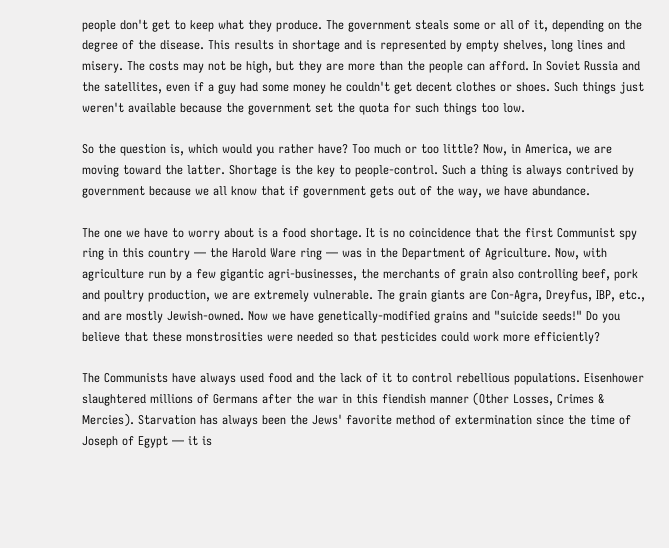people don't get to keep what they produce. The government steals some or all of it, depending on the degree of the disease. This results in shortage and is represented by empty shelves, long lines and misery. The costs may not be high, but they are more than the people can afford. In Soviet Russia and the satellites, even if a guy had some money he couldn't get decent clothes or shoes. Such things just weren't available because the government set the quota for such things too low.

So the question is, which would you rather have? Too much or too little? Now, in America, we are moving toward the latter. Shortage is the key to people-control. Such a thing is always contrived by government because we all know that if government gets out of the way, we have abundance.

The one we have to worry about is a food shortage. It is no coincidence that the first Communist spy ring in this country — the Harold Ware ring — was in the Department of Agriculture. Now, with agriculture run by a few gigantic agri-businesses, the merchants of grain also controlling beef, pork and poultry production, we are extremely vulnerable. The grain giants are Con-Agra, Dreyfus, IBP, etc., and are mostly Jewish-owned. Now we have genetically-modified grains and "suicide seeds!" Do you believe that these monstrosities were needed so that pesticides could work more efficiently?

The Communists have always used food and the lack of it to control rebellious populations. Eisenhower slaughtered millions of Germans after the war in this fiendish manner (Other Losses, Crimes & Mercies). Starvation has always been the Jews' favorite method of extermination since the time of Joseph of Egypt — it is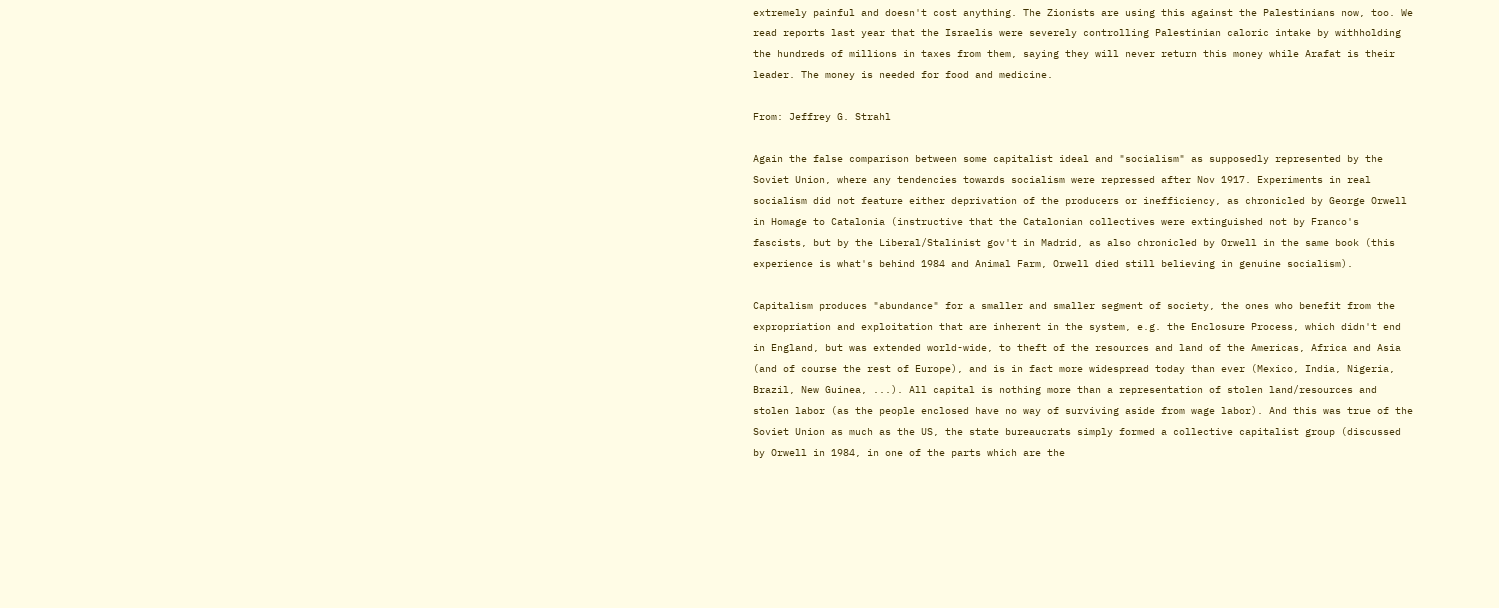extremely painful and doesn't cost anything. The Zionists are using this against the Palestinians now, too. We read reports last year that the Israelis were severely controlling Palestinian caloric intake by withholding the hundreds of millions in taxes from them, saying they will never return this money while Arafat is their leader. The money is needed for food and medicine.

From: Jeffrey G. Strahl

Again the false comparison between some capitalist ideal and "socialism" as supposedly represented by the Soviet Union, where any tendencies towards socialism were repressed after Nov 1917. Experiments in real socialism did not feature either deprivation of the producers or inefficiency, as chronicled by George Orwell in Homage to Catalonia (instructive that the Catalonian collectives were extinguished not by Franco's fascists, but by the Liberal/Stalinist gov't in Madrid, as also chronicled by Orwell in the same book (this experience is what's behind 1984 and Animal Farm, Orwell died still believing in genuine socialism).

Capitalism produces "abundance" for a smaller and smaller segment of society, the ones who benefit from the expropriation and exploitation that are inherent in the system, e.g. the Enclosure Process, which didn't end in England, but was extended world-wide, to theft of the resources and land of the Americas, Africa and Asia (and of course the rest of Europe), and is in fact more widespread today than ever (Mexico, India, Nigeria, Brazil, New Guinea, ...). All capital is nothing more than a representation of stolen land/resources and stolen labor (as the people enclosed have no way of surviving aside from wage labor). And this was true of the Soviet Union as much as the US, the state bureaucrats simply formed a collective capitalist group (discussed by Orwell in 1984, in one of the parts which are the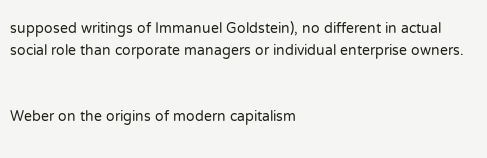supposed writings of Immanuel Goldstein), no different in actual social role than corporate managers or individual enterprise owners.


Weber on the origins of modern capitalism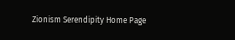Zionism Serendipity Home Page